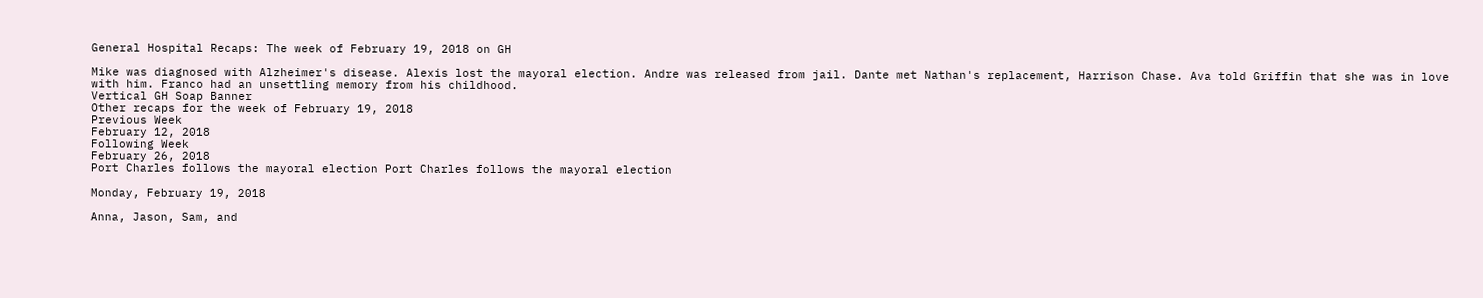General Hospital Recaps: The week of February 19, 2018 on GH

Mike was diagnosed with Alzheimer's disease. Alexis lost the mayoral election. Andre was released from jail. Dante met Nathan's replacement, Harrison Chase. Ava told Griffin that she was in love with him. Franco had an unsettling memory from his childhood.
Vertical GH Soap Banner
Other recaps for the week of February 19, 2018
Previous Week
February 12, 2018
Following Week
February 26, 2018
Port Charles follows the mayoral election Port Charles follows the mayoral election

Monday, February 19, 2018

Anna, Jason, Sam, and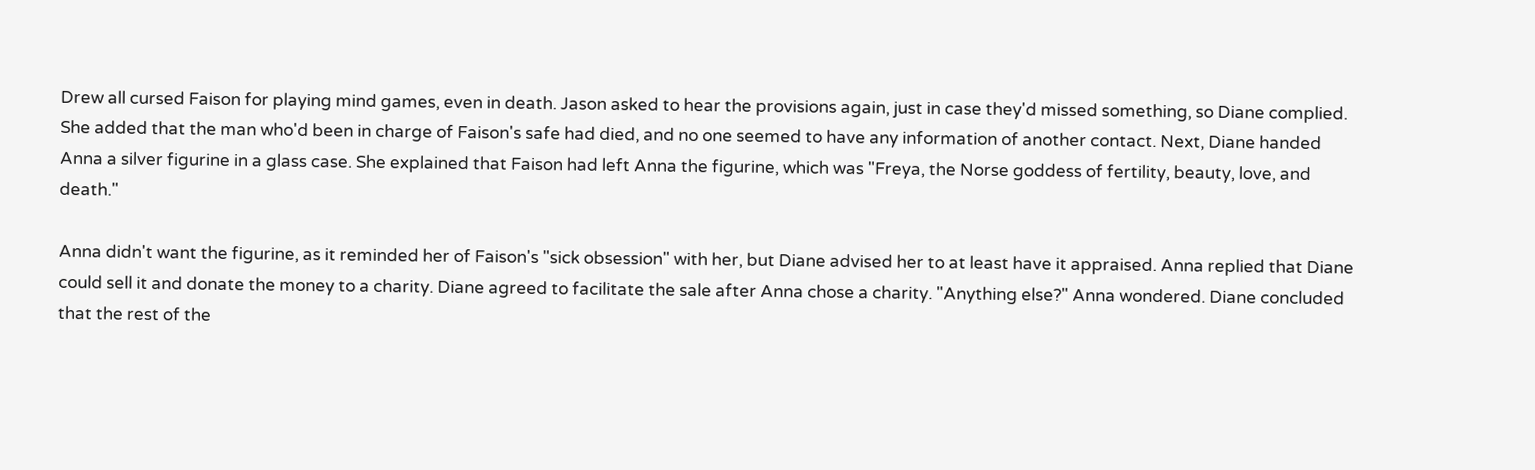Drew all cursed Faison for playing mind games, even in death. Jason asked to hear the provisions again, just in case they'd missed something, so Diane complied. She added that the man who'd been in charge of Faison's safe had died, and no one seemed to have any information of another contact. Next, Diane handed Anna a silver figurine in a glass case. She explained that Faison had left Anna the figurine, which was "Freya, the Norse goddess of fertility, beauty, love, and death."

Anna didn't want the figurine, as it reminded her of Faison's "sick obsession" with her, but Diane advised her to at least have it appraised. Anna replied that Diane could sell it and donate the money to a charity. Diane agreed to facilitate the sale after Anna chose a charity. "Anything else?" Anna wondered. Diane concluded that the rest of the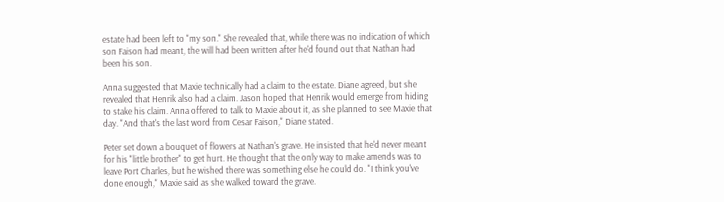estate had been left to "my son." She revealed that, while there was no indication of which son Faison had meant, the will had been written after he'd found out that Nathan had been his son.

Anna suggested that Maxie technically had a claim to the estate. Diane agreed, but she revealed that Henrik also had a claim. Jason hoped that Henrik would emerge from hiding to stake his claim. Anna offered to talk to Maxie about it, as she planned to see Maxie that day. "And that's the last word from Cesar Faison," Diane stated.

Peter set down a bouquet of flowers at Nathan's grave. He insisted that he'd never meant for his "little brother" to get hurt. He thought that the only way to make amends was to leave Port Charles, but he wished there was something else he could do. "I think you've done enough," Maxie said as she walked toward the grave.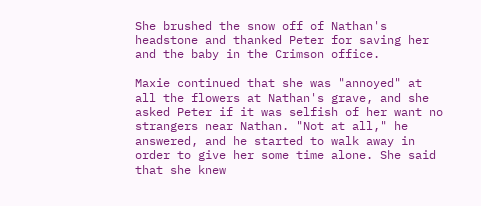She brushed the snow off of Nathan's headstone and thanked Peter for saving her and the baby in the Crimson office.

Maxie continued that she was "annoyed" at all the flowers at Nathan's grave, and she asked Peter if it was selfish of her want no strangers near Nathan. "Not at all," he answered, and he started to walk away in order to give her some time alone. She said that she knew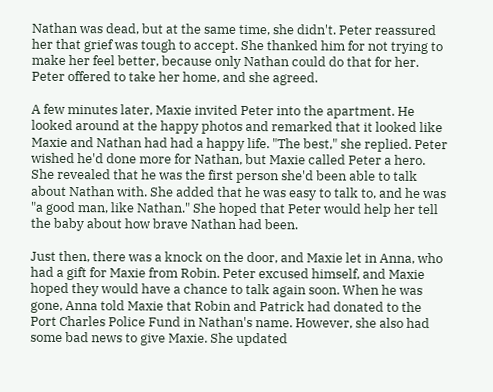Nathan was dead, but at the same time, she didn't. Peter reassured her that grief was tough to accept. She thanked him for not trying to make her feel better, because only Nathan could do that for her. Peter offered to take her home, and she agreed.

A few minutes later, Maxie invited Peter into the apartment. He looked around at the happy photos and remarked that it looked like Maxie and Nathan had had a happy life. "The best," she replied. Peter wished he'd done more for Nathan, but Maxie called Peter a hero. She revealed that he was the first person she'd been able to talk about Nathan with. She added that he was easy to talk to, and he was "a good man, like Nathan." She hoped that Peter would help her tell the baby about how brave Nathan had been.

Just then, there was a knock on the door, and Maxie let in Anna, who had a gift for Maxie from Robin. Peter excused himself, and Maxie hoped they would have a chance to talk again soon. When he was gone, Anna told Maxie that Robin and Patrick had donated to the Port Charles Police Fund in Nathan's name. However, she also had some bad news to give Maxie. She updated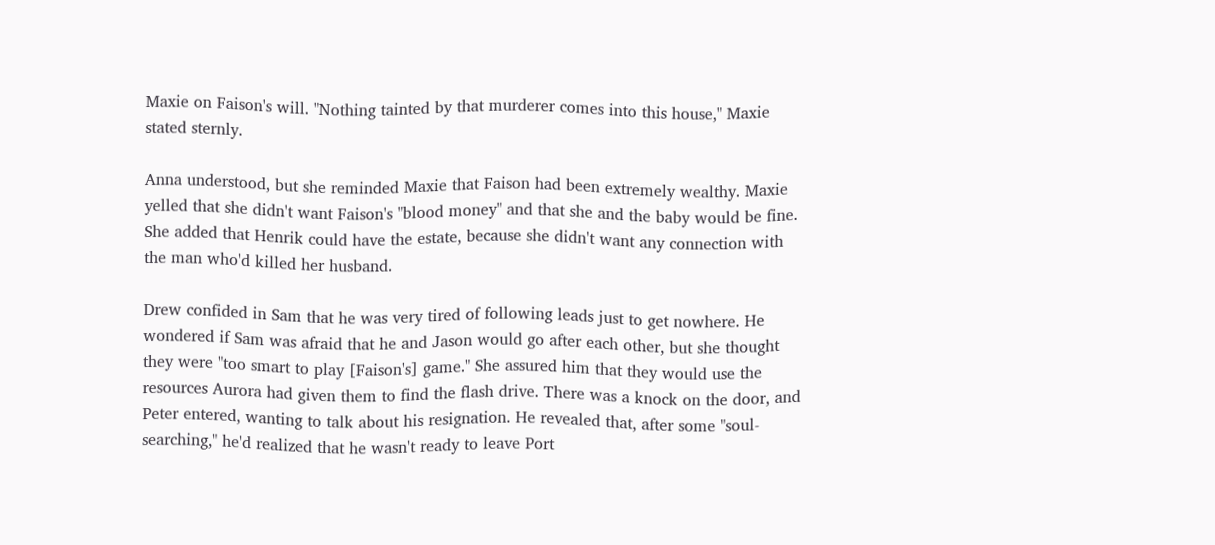Maxie on Faison's will. "Nothing tainted by that murderer comes into this house," Maxie stated sternly.

Anna understood, but she reminded Maxie that Faison had been extremely wealthy. Maxie yelled that she didn't want Faison's "blood money" and that she and the baby would be fine. She added that Henrik could have the estate, because she didn't want any connection with the man who'd killed her husband.

Drew confided in Sam that he was very tired of following leads just to get nowhere. He wondered if Sam was afraid that he and Jason would go after each other, but she thought they were "too smart to play [Faison's] game." She assured him that they would use the resources Aurora had given them to find the flash drive. There was a knock on the door, and Peter entered, wanting to talk about his resignation. He revealed that, after some "soul-searching," he'd realized that he wasn't ready to leave Port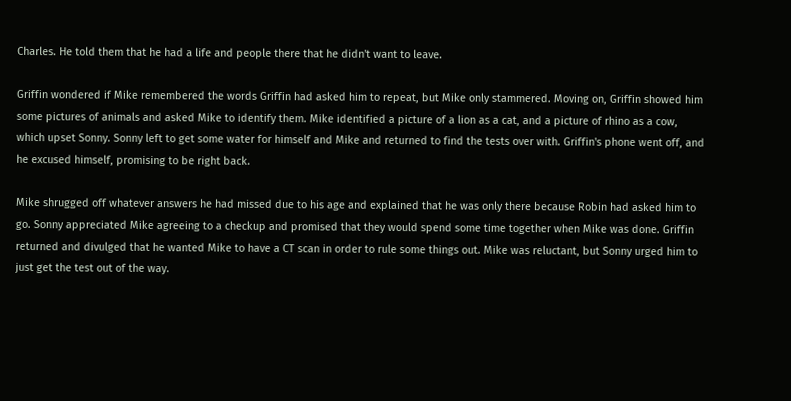Charles. He told them that he had a life and people there that he didn't want to leave.

Griffin wondered if Mike remembered the words Griffin had asked him to repeat, but Mike only stammered. Moving on, Griffin showed him some pictures of animals and asked Mike to identify them. Mike identified a picture of a lion as a cat, and a picture of rhino as a cow, which upset Sonny. Sonny left to get some water for himself and Mike and returned to find the tests over with. Griffin's phone went off, and he excused himself, promising to be right back.

Mike shrugged off whatever answers he had missed due to his age and explained that he was only there because Robin had asked him to go. Sonny appreciated Mike agreeing to a checkup and promised that they would spend some time together when Mike was done. Griffin returned and divulged that he wanted Mike to have a CT scan in order to rule some things out. Mike was reluctant, but Sonny urged him to just get the test out of the way.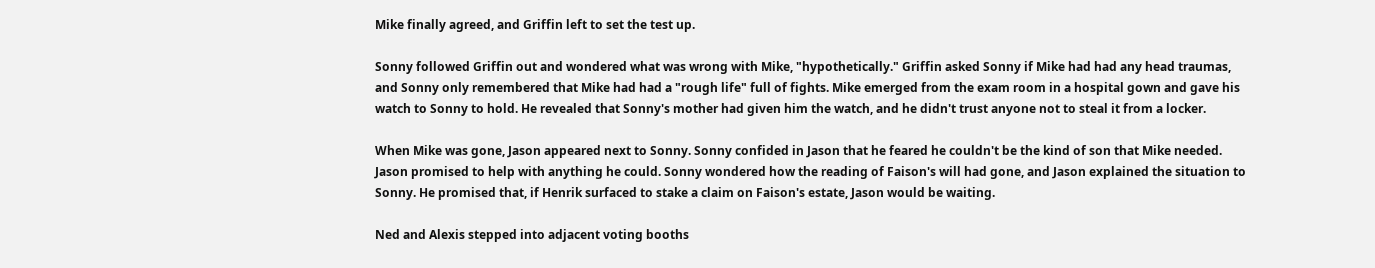Mike finally agreed, and Griffin left to set the test up.

Sonny followed Griffin out and wondered what was wrong with Mike, "hypothetically." Griffin asked Sonny if Mike had had any head traumas, and Sonny only remembered that Mike had had a "rough life" full of fights. Mike emerged from the exam room in a hospital gown and gave his watch to Sonny to hold. He revealed that Sonny's mother had given him the watch, and he didn't trust anyone not to steal it from a locker.

When Mike was gone, Jason appeared next to Sonny. Sonny confided in Jason that he feared he couldn't be the kind of son that Mike needed. Jason promised to help with anything he could. Sonny wondered how the reading of Faison's will had gone, and Jason explained the situation to Sonny. He promised that, if Henrik surfaced to stake a claim on Faison's estate, Jason would be waiting.

Ned and Alexis stepped into adjacent voting booths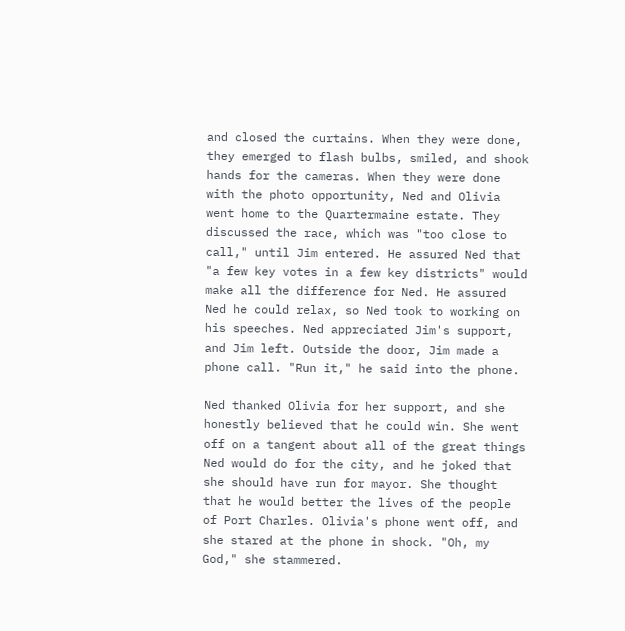and closed the curtains. When they were done, they emerged to flash bulbs, smiled, and shook hands for the cameras. When they were done with the photo opportunity, Ned and Olivia went home to the Quartermaine estate. They discussed the race, which was "too close to call," until Jim entered. He assured Ned that "a few key votes in a few key districts" would make all the difference for Ned. He assured Ned he could relax, so Ned took to working on his speeches. Ned appreciated Jim's support, and Jim left. Outside the door, Jim made a phone call. "Run it," he said into the phone.

Ned thanked Olivia for her support, and she honestly believed that he could win. She went off on a tangent about all of the great things Ned would do for the city, and he joked that she should have run for mayor. She thought that he would better the lives of the people of Port Charles. Olivia's phone went off, and she stared at the phone in shock. "Oh, my God," she stammered.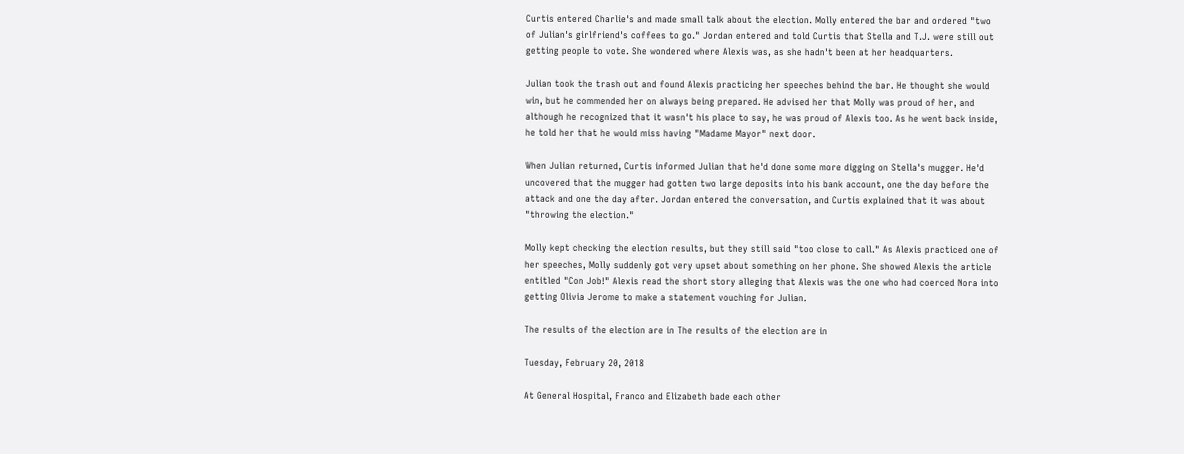Curtis entered Charlie's and made small talk about the election. Molly entered the bar and ordered "two of Julian's girlfriend's coffees to go." Jordan entered and told Curtis that Stella and T.J. were still out getting people to vote. She wondered where Alexis was, as she hadn't been at her headquarters.

Julian took the trash out and found Alexis practicing her speeches behind the bar. He thought she would win, but he commended her on always being prepared. He advised her that Molly was proud of her, and although he recognized that it wasn't his place to say, he was proud of Alexis too. As he went back inside, he told her that he would miss having "Madame Mayor" next door.

When Julian returned, Curtis informed Julian that he'd done some more digging on Stella's mugger. He'd uncovered that the mugger had gotten two large deposits into his bank account, one the day before the attack and one the day after. Jordan entered the conversation, and Curtis explained that it was about "throwing the election."

Molly kept checking the election results, but they still said "too close to call." As Alexis practiced one of her speeches, Molly suddenly got very upset about something on her phone. She showed Alexis the article entitled "Con Job!" Alexis read the short story alleging that Alexis was the one who had coerced Nora into getting Olivia Jerome to make a statement vouching for Julian.

The results of the election are in The results of the election are in

Tuesday, February 20, 2018

At General Hospital, Franco and Elizabeth bade each other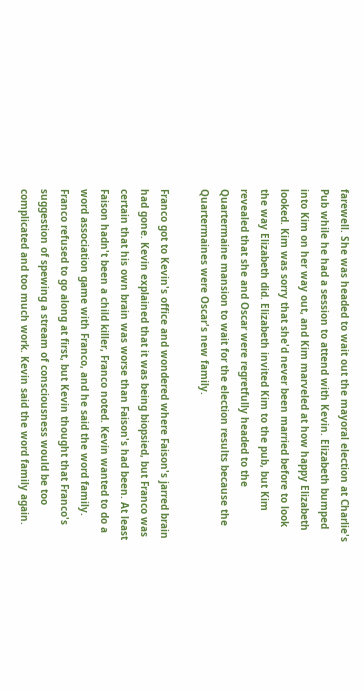farewell. She was headed to wait out the mayoral election at Charlie's Pub while he had a session to attend with Kevin. Elizabeth bumped into Kim on her way out, and Kim marveled at how happy Elizabeth looked. Kim was sorry that she'd never been married before to look the way Elizabeth did. Elizabeth invited Kim to the pub, but Kim revealed that she and Oscar were regretfully headed to the Quartermaine mansion to wait for the election results because the Quartermaines were Oscar's new family.

Franco got to Kevin's office and wondered where Faison's jarred brain had gone. Kevin explained that it was being biopsied, but Franco was certain that his own brain was worse than Faison's had been. At least Faison hadn't been a child killer, Franco noted. Kevin wanted to do a word association game with Franco, and he said the word family. Franco refused to go along at first, but Kevin thought that Franco's suggestion of spewing a stream of consciousness would be too complicated and too much work. Kevin said the word family again.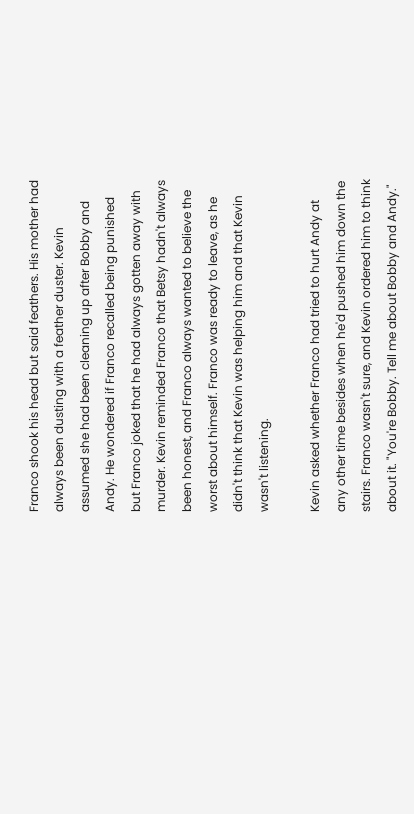Franco shook his head but said feathers. His mother had always been dusting with a feather duster. Kevin assumed she had been cleaning up after Bobby and Andy. He wondered if Franco recalled being punished but Franco joked that he had always gotten away with murder. Kevin reminded Franco that Betsy hadn't always been honest, and Franco always wanted to believe the worst about himself. Franco was ready to leave, as he didn't think that Kevin was helping him and that Kevin wasn't listening.

Kevin asked whether Franco had tried to hurt Andy at any other time besides when he'd pushed him down the stairs. Franco wasn't sure, and Kevin ordered him to think about it. "You're Bobby. Tell me about Bobby and Andy."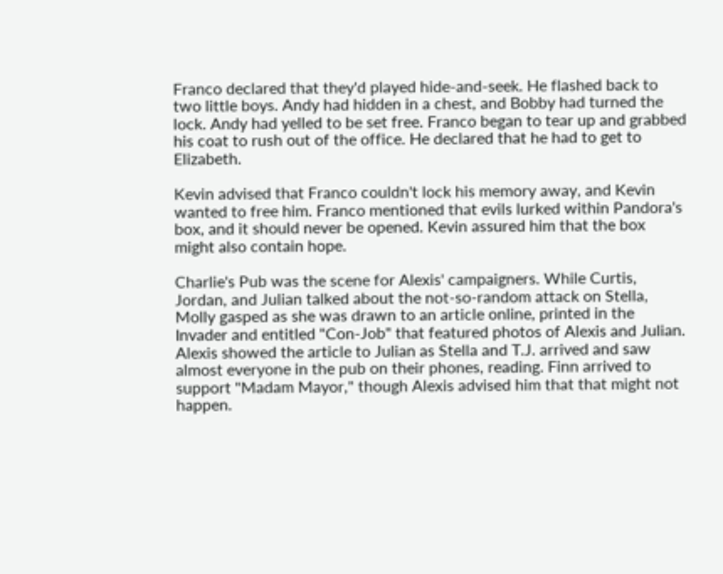Franco declared that they'd played hide-and-seek. He flashed back to two little boys. Andy had hidden in a chest, and Bobby had turned the lock. Andy had yelled to be set free. Franco began to tear up and grabbed his coat to rush out of the office. He declared that he had to get to Elizabeth.

Kevin advised that Franco couldn't lock his memory away, and Kevin wanted to free him. Franco mentioned that evils lurked within Pandora's box, and it should never be opened. Kevin assured him that the box might also contain hope.

Charlie's Pub was the scene for Alexis' campaigners. While Curtis, Jordan, and Julian talked about the not-so-random attack on Stella, Molly gasped as she was drawn to an article online, printed in the Invader and entitled "Con-Job" that featured photos of Alexis and Julian. Alexis showed the article to Julian as Stella and T.J. arrived and saw almost everyone in the pub on their phones, reading. Finn arrived to support "Madam Mayor," though Alexis advised him that that might not happen.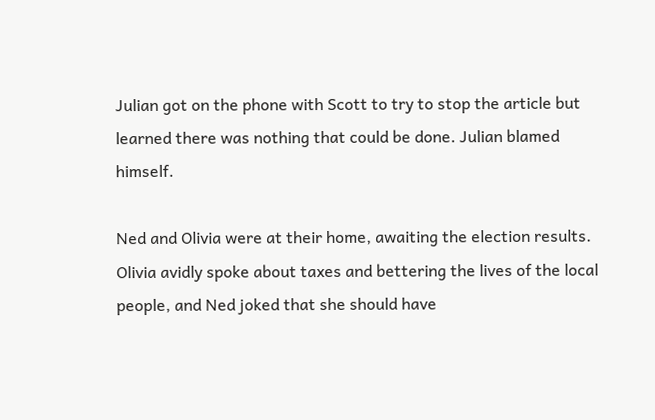Julian got on the phone with Scott to try to stop the article but learned there was nothing that could be done. Julian blamed himself.

Ned and Olivia were at their home, awaiting the election results. Olivia avidly spoke about taxes and bettering the lives of the local people, and Ned joked that she should have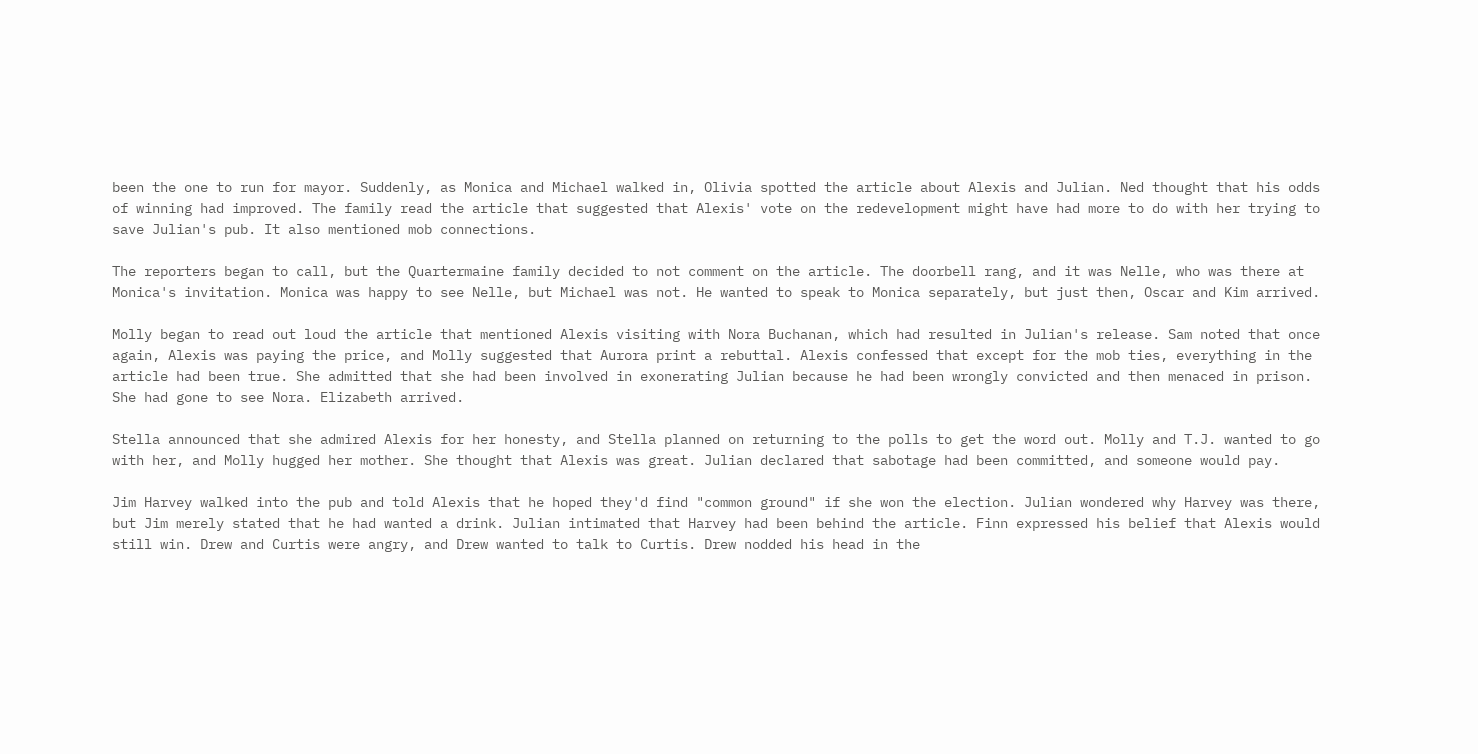been the one to run for mayor. Suddenly, as Monica and Michael walked in, Olivia spotted the article about Alexis and Julian. Ned thought that his odds of winning had improved. The family read the article that suggested that Alexis' vote on the redevelopment might have had more to do with her trying to save Julian's pub. It also mentioned mob connections.

The reporters began to call, but the Quartermaine family decided to not comment on the article. The doorbell rang, and it was Nelle, who was there at Monica's invitation. Monica was happy to see Nelle, but Michael was not. He wanted to speak to Monica separately, but just then, Oscar and Kim arrived.

Molly began to read out loud the article that mentioned Alexis visiting with Nora Buchanan, which had resulted in Julian's release. Sam noted that once again, Alexis was paying the price, and Molly suggested that Aurora print a rebuttal. Alexis confessed that except for the mob ties, everything in the article had been true. She admitted that she had been involved in exonerating Julian because he had been wrongly convicted and then menaced in prison. She had gone to see Nora. Elizabeth arrived.

Stella announced that she admired Alexis for her honesty, and Stella planned on returning to the polls to get the word out. Molly and T.J. wanted to go with her, and Molly hugged her mother. She thought that Alexis was great. Julian declared that sabotage had been committed, and someone would pay.

Jim Harvey walked into the pub and told Alexis that he hoped they'd find "common ground" if she won the election. Julian wondered why Harvey was there, but Jim merely stated that he had wanted a drink. Julian intimated that Harvey had been behind the article. Finn expressed his belief that Alexis would still win. Drew and Curtis were angry, and Drew wanted to talk to Curtis. Drew nodded his head in the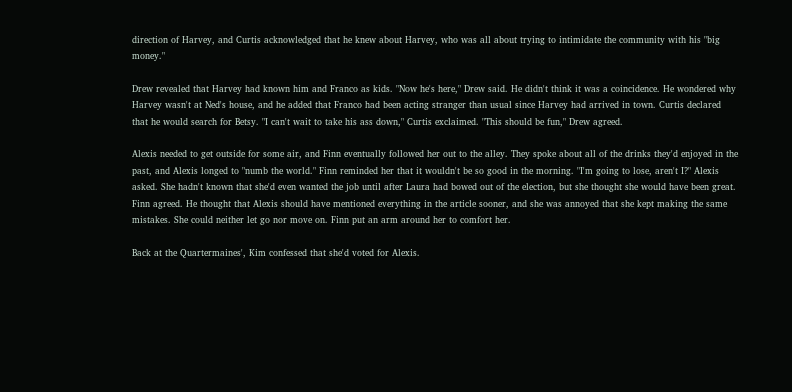direction of Harvey, and Curtis acknowledged that he knew about Harvey, who was all about trying to intimidate the community with his "big money."

Drew revealed that Harvey had known him and Franco as kids. "Now he's here," Drew said. He didn't think it was a coincidence. He wondered why Harvey wasn't at Ned's house, and he added that Franco had been acting stranger than usual since Harvey had arrived in town. Curtis declared that he would search for Betsy. "I can't wait to take his ass down," Curtis exclaimed. "This should be fun," Drew agreed.

Alexis needed to get outside for some air, and Finn eventually followed her out to the alley. They spoke about all of the drinks they'd enjoyed in the past, and Alexis longed to "numb the world." Finn reminded her that it wouldn't be so good in the morning. "I'm going to lose, aren't I?" Alexis asked. She hadn't known that she'd even wanted the job until after Laura had bowed out of the election, but she thought she would have been great. Finn agreed. He thought that Alexis should have mentioned everything in the article sooner, and she was annoyed that she kept making the same mistakes. She could neither let go nor move on. Finn put an arm around her to comfort her.

Back at the Quartermaines', Kim confessed that she'd voted for Alexis.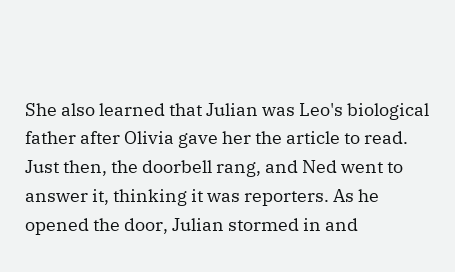She also learned that Julian was Leo's biological father after Olivia gave her the article to read. Just then, the doorbell rang, and Ned went to answer it, thinking it was reporters. As he opened the door, Julian stormed in and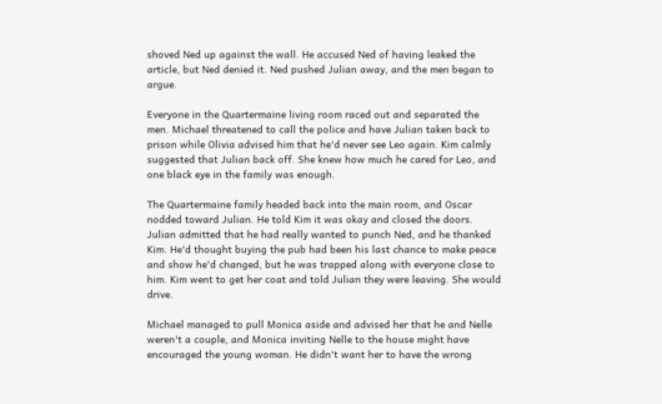shoved Ned up against the wall. He accused Ned of having leaked the article, but Ned denied it. Ned pushed Julian away, and the men began to argue.

Everyone in the Quartermaine living room raced out and separated the men. Michael threatened to call the police and have Julian taken back to prison while Olivia advised him that he'd never see Leo again. Kim calmly suggested that Julian back off. She knew how much he cared for Leo, and one black eye in the family was enough.

The Quartermaine family headed back into the main room, and Oscar nodded toward Julian. He told Kim it was okay and closed the doors. Julian admitted that he had really wanted to punch Ned, and he thanked Kim. He'd thought buying the pub had been his last chance to make peace and show he'd changed, but he was trapped along with everyone close to him. Kim went to get her coat and told Julian they were leaving. She would drive.

Michael managed to pull Monica aside and advised her that he and Nelle weren't a couple, and Monica inviting Nelle to the house might have encouraged the young woman. He didn't want her to have the wrong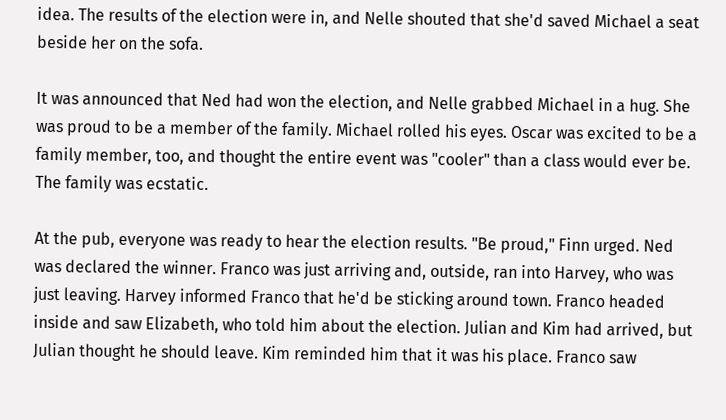idea. The results of the election were in, and Nelle shouted that she'd saved Michael a seat beside her on the sofa.

It was announced that Ned had won the election, and Nelle grabbed Michael in a hug. She was proud to be a member of the family. Michael rolled his eyes. Oscar was excited to be a family member, too, and thought the entire event was "cooler" than a class would ever be. The family was ecstatic.

At the pub, everyone was ready to hear the election results. "Be proud," Finn urged. Ned was declared the winner. Franco was just arriving and, outside, ran into Harvey, who was just leaving. Harvey informed Franco that he'd be sticking around town. Franco headed inside and saw Elizabeth, who told him about the election. Julian and Kim had arrived, but Julian thought he should leave. Kim reminded him that it was his place. Franco saw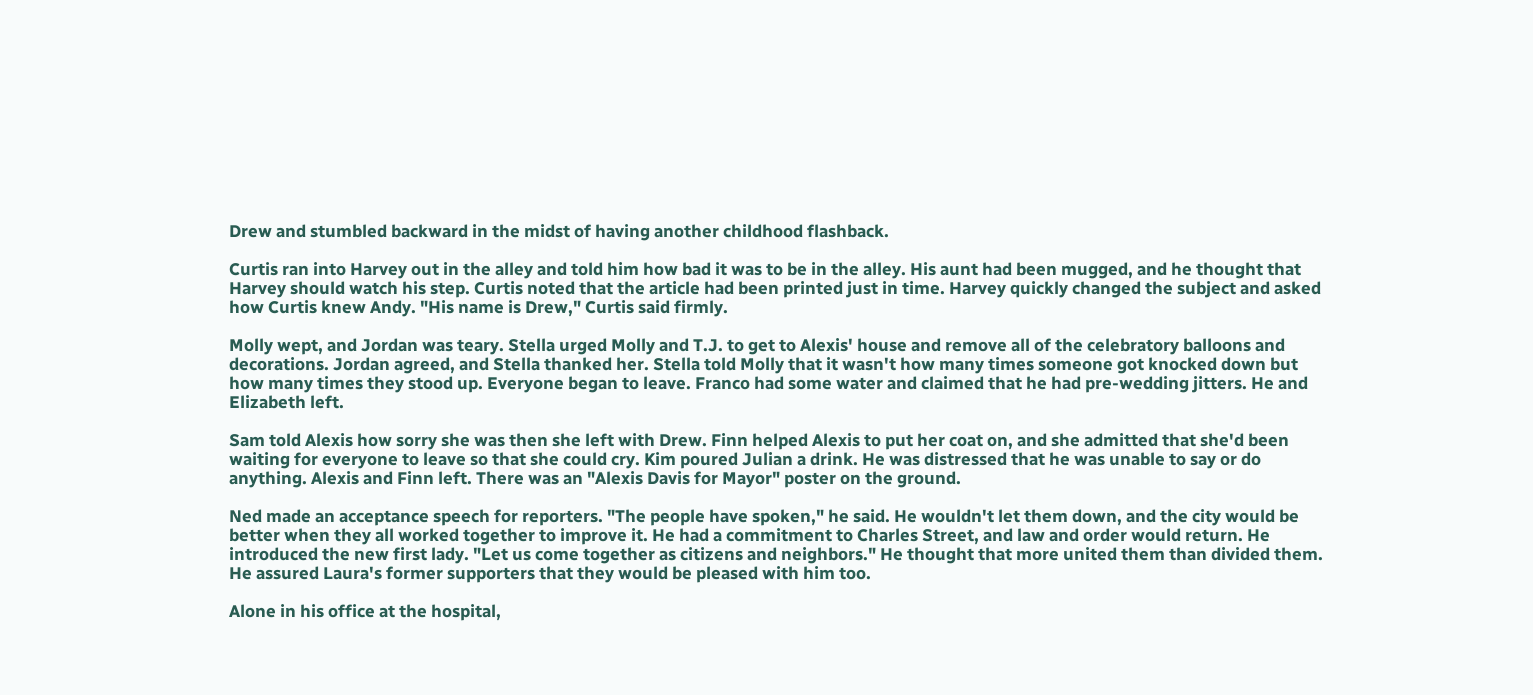Drew and stumbled backward in the midst of having another childhood flashback.

Curtis ran into Harvey out in the alley and told him how bad it was to be in the alley. His aunt had been mugged, and he thought that Harvey should watch his step. Curtis noted that the article had been printed just in time. Harvey quickly changed the subject and asked how Curtis knew Andy. "His name is Drew," Curtis said firmly.

Molly wept, and Jordan was teary. Stella urged Molly and T.J. to get to Alexis' house and remove all of the celebratory balloons and decorations. Jordan agreed, and Stella thanked her. Stella told Molly that it wasn't how many times someone got knocked down but how many times they stood up. Everyone began to leave. Franco had some water and claimed that he had pre-wedding jitters. He and Elizabeth left.

Sam told Alexis how sorry she was then she left with Drew. Finn helped Alexis to put her coat on, and she admitted that she'd been waiting for everyone to leave so that she could cry. Kim poured Julian a drink. He was distressed that he was unable to say or do anything. Alexis and Finn left. There was an "Alexis Davis for Mayor" poster on the ground.

Ned made an acceptance speech for reporters. "The people have spoken," he said. He wouldn't let them down, and the city would be better when they all worked together to improve it. He had a commitment to Charles Street, and law and order would return. He introduced the new first lady. "Let us come together as citizens and neighbors." He thought that more united them than divided them. He assured Laura's former supporters that they would be pleased with him too.

Alone in his office at the hospital,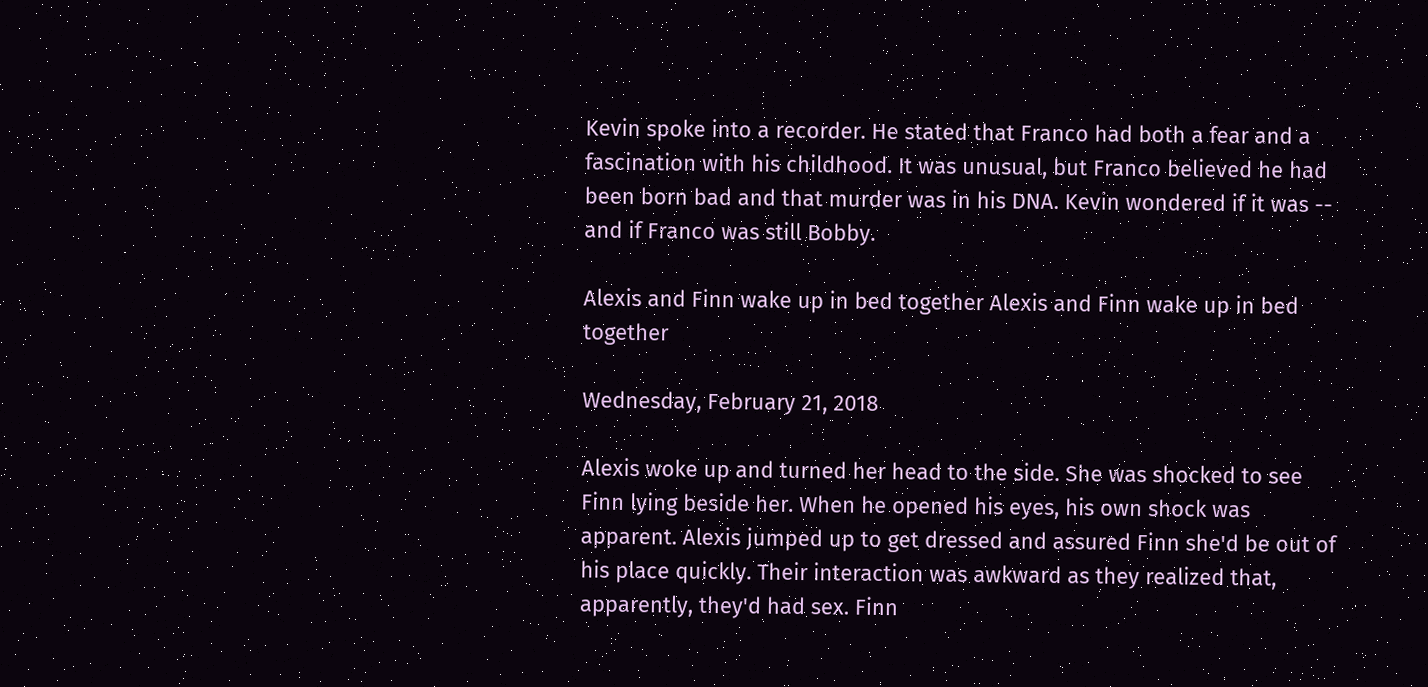Kevin spoke into a recorder. He stated that Franco had both a fear and a fascination with his childhood. It was unusual, but Franco believed he had been born bad and that murder was in his DNA. Kevin wondered if it was -- and if Franco was still Bobby.

Alexis and Finn wake up in bed together Alexis and Finn wake up in bed together

Wednesday, February 21, 2018

Alexis woke up and turned her head to the side. She was shocked to see Finn lying beside her. When he opened his eyes, his own shock was apparent. Alexis jumped up to get dressed and assured Finn she'd be out of his place quickly. Their interaction was awkward as they realized that, apparently, they'd had sex. Finn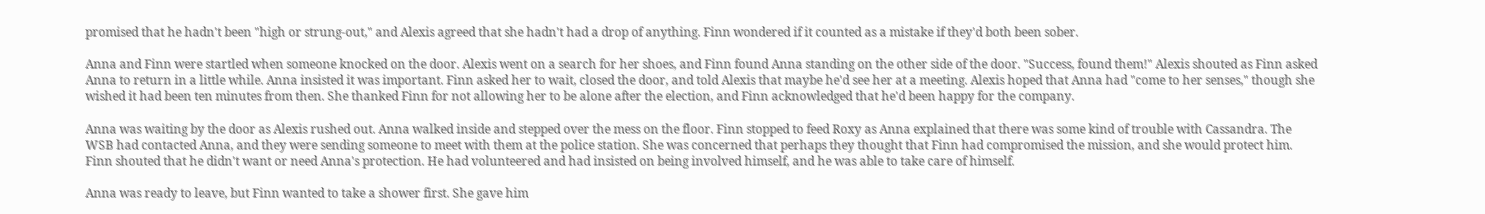promised that he hadn't been "high or strung-out," and Alexis agreed that she hadn't had a drop of anything. Finn wondered if it counted as a mistake if they'd both been sober.

Anna and Finn were startled when someone knocked on the door. Alexis went on a search for her shoes, and Finn found Anna standing on the other side of the door. "Success, found them!" Alexis shouted as Finn asked Anna to return in a little while. Anna insisted it was important. Finn asked her to wait, closed the door, and told Alexis that maybe he'd see her at a meeting. Alexis hoped that Anna had "come to her senses," though she wished it had been ten minutes from then. She thanked Finn for not allowing her to be alone after the election, and Finn acknowledged that he'd been happy for the company.

Anna was waiting by the door as Alexis rushed out. Anna walked inside and stepped over the mess on the floor. Finn stopped to feed Roxy as Anna explained that there was some kind of trouble with Cassandra. The WSB had contacted Anna, and they were sending someone to meet with them at the police station. She was concerned that perhaps they thought that Finn had compromised the mission, and she would protect him. Finn shouted that he didn't want or need Anna's protection. He had volunteered and had insisted on being involved himself, and he was able to take care of himself.

Anna was ready to leave, but Finn wanted to take a shower first. She gave him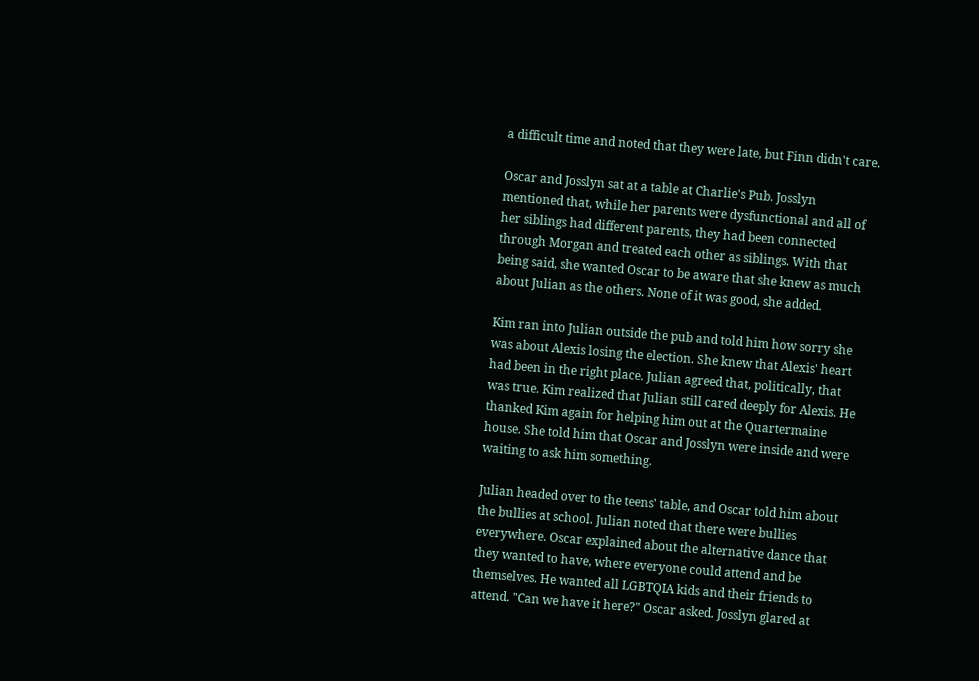a difficult time and noted that they were late, but Finn didn't care.

Oscar and Josslyn sat at a table at Charlie's Pub. Josslyn mentioned that, while her parents were dysfunctional and all of her siblings had different parents, they had been connected through Morgan and treated each other as siblings. With that being said, she wanted Oscar to be aware that she knew as much about Julian as the others. None of it was good, she added.

Kim ran into Julian outside the pub and told him how sorry she was about Alexis losing the election. She knew that Alexis' heart had been in the right place. Julian agreed that, politically, that was true. Kim realized that Julian still cared deeply for Alexis. He thanked Kim again for helping him out at the Quartermaine house. She told him that Oscar and Josslyn were inside and were waiting to ask him something.

Julian headed over to the teens' table, and Oscar told him about the bullies at school. Julian noted that there were bullies everywhere. Oscar explained about the alternative dance that they wanted to have, where everyone could attend and be themselves. He wanted all LGBTQIA kids and their friends to attend. "Can we have it here?" Oscar asked. Josslyn glared at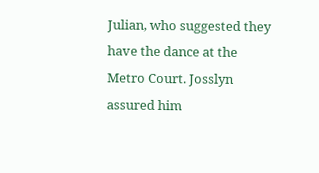Julian, who suggested they have the dance at the Metro Court. Josslyn assured him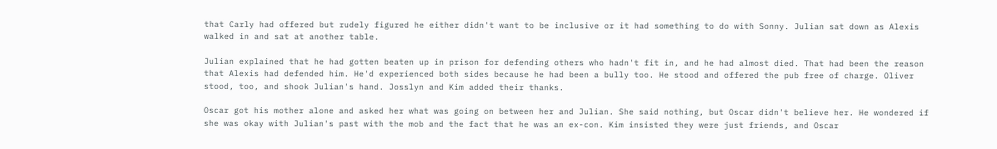that Carly had offered but rudely figured he either didn't want to be inclusive or it had something to do with Sonny. Julian sat down as Alexis walked in and sat at another table.

Julian explained that he had gotten beaten up in prison for defending others who hadn't fit in, and he had almost died. That had been the reason that Alexis had defended him. He'd experienced both sides because he had been a bully too. He stood and offered the pub free of charge. Oliver stood, too, and shook Julian's hand. Josslyn and Kim added their thanks.

Oscar got his mother alone and asked her what was going on between her and Julian. She said nothing, but Oscar didn't believe her. He wondered if she was okay with Julian's past with the mob and the fact that he was an ex-con. Kim insisted they were just friends, and Oscar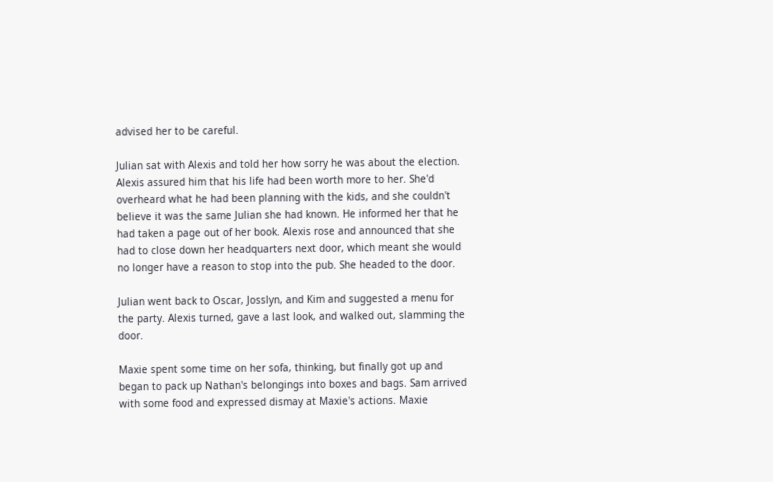advised her to be careful.

Julian sat with Alexis and told her how sorry he was about the election. Alexis assured him that his life had been worth more to her. She'd overheard what he had been planning with the kids, and she couldn't believe it was the same Julian she had known. He informed her that he had taken a page out of her book. Alexis rose and announced that she had to close down her headquarters next door, which meant she would no longer have a reason to stop into the pub. She headed to the door.

Julian went back to Oscar, Josslyn, and Kim and suggested a menu for the party. Alexis turned, gave a last look, and walked out, slamming the door.

Maxie spent some time on her sofa, thinking, but finally got up and began to pack up Nathan's belongings into boxes and bags. Sam arrived with some food and expressed dismay at Maxie's actions. Maxie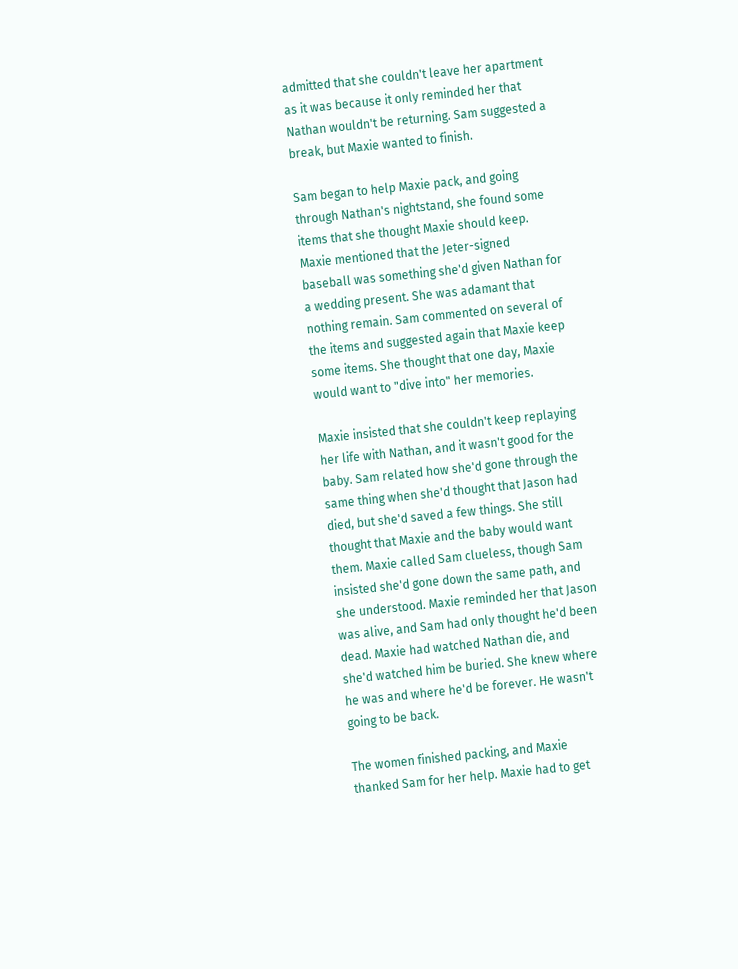admitted that she couldn't leave her apartment as it was because it only reminded her that Nathan wouldn't be returning. Sam suggested a break, but Maxie wanted to finish.

Sam began to help Maxie pack, and going through Nathan's nightstand, she found some items that she thought Maxie should keep. Maxie mentioned that the Jeter-signed baseball was something she'd given Nathan for a wedding present. She was adamant that nothing remain. Sam commented on several of the items and suggested again that Maxie keep some items. She thought that one day, Maxie would want to "dive into" her memories.

Maxie insisted that she couldn't keep replaying her life with Nathan, and it wasn't good for the baby. Sam related how she'd gone through the same thing when she'd thought that Jason had died, but she'd saved a few things. She still thought that Maxie and the baby would want them. Maxie called Sam clueless, though Sam insisted she'd gone down the same path, and she understood. Maxie reminded her that Jason was alive, and Sam had only thought he'd been dead. Maxie had watched Nathan die, and she'd watched him be buried. She knew where he was and where he'd be forever. He wasn't going to be back.

The women finished packing, and Maxie thanked Sam for her help. Maxie had to get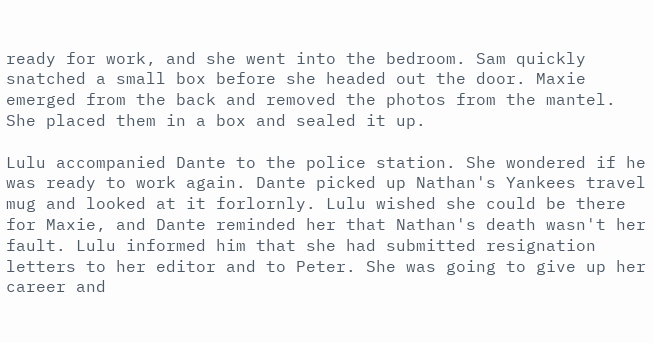ready for work, and she went into the bedroom. Sam quickly snatched a small box before she headed out the door. Maxie emerged from the back and removed the photos from the mantel. She placed them in a box and sealed it up.

Lulu accompanied Dante to the police station. She wondered if he was ready to work again. Dante picked up Nathan's Yankees travel mug and looked at it forlornly. Lulu wished she could be there for Maxie, and Dante reminded her that Nathan's death wasn't her fault. Lulu informed him that she had submitted resignation letters to her editor and to Peter. She was going to give up her career and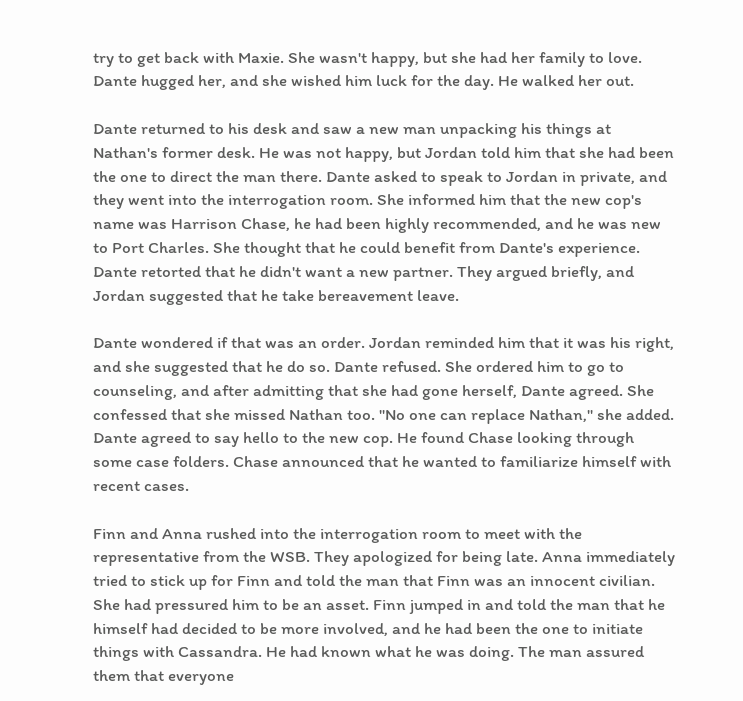try to get back with Maxie. She wasn't happy, but she had her family to love. Dante hugged her, and she wished him luck for the day. He walked her out.

Dante returned to his desk and saw a new man unpacking his things at Nathan's former desk. He was not happy, but Jordan told him that she had been the one to direct the man there. Dante asked to speak to Jordan in private, and they went into the interrogation room. She informed him that the new cop's name was Harrison Chase, he had been highly recommended, and he was new to Port Charles. She thought that he could benefit from Dante's experience. Dante retorted that he didn't want a new partner. They argued briefly, and Jordan suggested that he take bereavement leave.

Dante wondered if that was an order. Jordan reminded him that it was his right, and she suggested that he do so. Dante refused. She ordered him to go to counseling, and after admitting that she had gone herself, Dante agreed. She confessed that she missed Nathan too. "No one can replace Nathan," she added. Dante agreed to say hello to the new cop. He found Chase looking through some case folders. Chase announced that he wanted to familiarize himself with recent cases.

Finn and Anna rushed into the interrogation room to meet with the representative from the WSB. They apologized for being late. Anna immediately tried to stick up for Finn and told the man that Finn was an innocent civilian. She had pressured him to be an asset. Finn jumped in and told the man that he himself had decided to be more involved, and he had been the one to initiate things with Cassandra. He had known what he was doing. The man assured them that everyone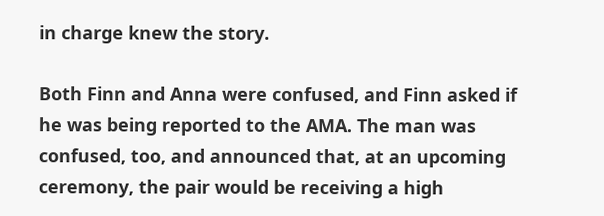in charge knew the story.

Both Finn and Anna were confused, and Finn asked if he was being reported to the AMA. The man was confused, too, and announced that, at an upcoming ceremony, the pair would be receiving a high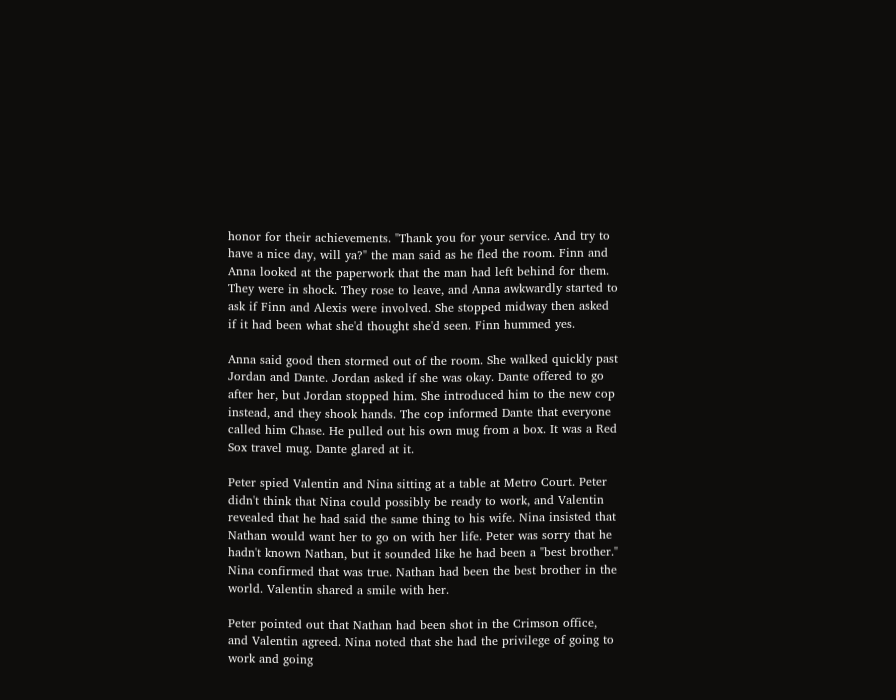honor for their achievements. "Thank you for your service. And try to have a nice day, will ya?" the man said as he fled the room. Finn and Anna looked at the paperwork that the man had left behind for them. They were in shock. They rose to leave, and Anna awkwardly started to ask if Finn and Alexis were involved. She stopped midway then asked if it had been what she'd thought she'd seen. Finn hummed yes.

Anna said good then stormed out of the room. She walked quickly past Jordan and Dante. Jordan asked if she was okay. Dante offered to go after her, but Jordan stopped him. She introduced him to the new cop instead, and they shook hands. The cop informed Dante that everyone called him Chase. He pulled out his own mug from a box. It was a Red Sox travel mug. Dante glared at it.

Peter spied Valentin and Nina sitting at a table at Metro Court. Peter didn't think that Nina could possibly be ready to work, and Valentin revealed that he had said the same thing to his wife. Nina insisted that Nathan would want her to go on with her life. Peter was sorry that he hadn't known Nathan, but it sounded like he had been a "best brother." Nina confirmed that was true. Nathan had been the best brother in the world. Valentin shared a smile with her.

Peter pointed out that Nathan had been shot in the Crimson office, and Valentin agreed. Nina noted that she had the privilege of going to work and going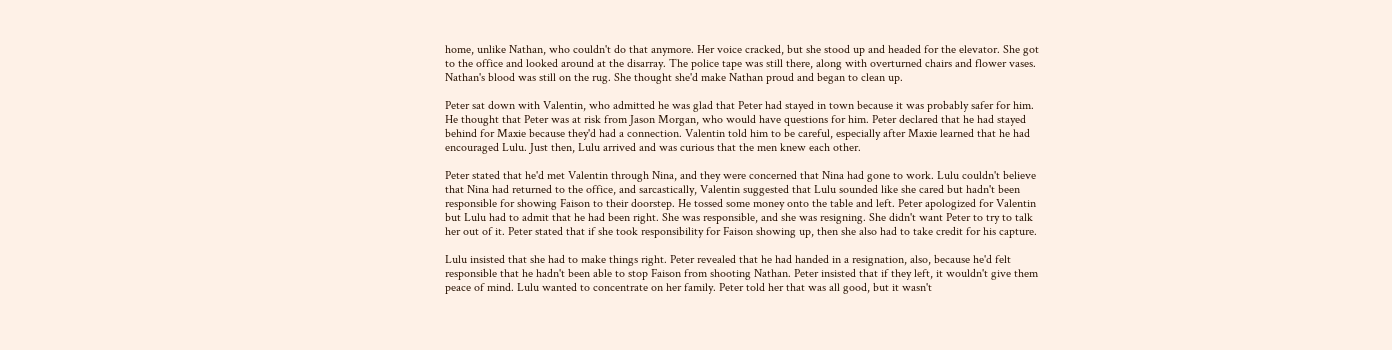home, unlike Nathan, who couldn't do that anymore. Her voice cracked, but she stood up and headed for the elevator. She got to the office and looked around at the disarray. The police tape was still there, along with overturned chairs and flower vases. Nathan's blood was still on the rug. She thought she'd make Nathan proud and began to clean up.

Peter sat down with Valentin, who admitted he was glad that Peter had stayed in town because it was probably safer for him. He thought that Peter was at risk from Jason Morgan, who would have questions for him. Peter declared that he had stayed behind for Maxie because they'd had a connection. Valentin told him to be careful, especially after Maxie learned that he had encouraged Lulu. Just then, Lulu arrived and was curious that the men knew each other.

Peter stated that he'd met Valentin through Nina, and they were concerned that Nina had gone to work. Lulu couldn't believe that Nina had returned to the office, and sarcastically, Valentin suggested that Lulu sounded like she cared but hadn't been responsible for showing Faison to their doorstep. He tossed some money onto the table and left. Peter apologized for Valentin but Lulu had to admit that he had been right. She was responsible, and she was resigning. She didn't want Peter to try to talk her out of it. Peter stated that if she took responsibility for Faison showing up, then she also had to take credit for his capture.

Lulu insisted that she had to make things right. Peter revealed that he had handed in a resignation, also, because he'd felt responsible that he hadn't been able to stop Faison from shooting Nathan. Peter insisted that if they left, it wouldn't give them peace of mind. Lulu wanted to concentrate on her family. Peter told her that was all good, but it wasn't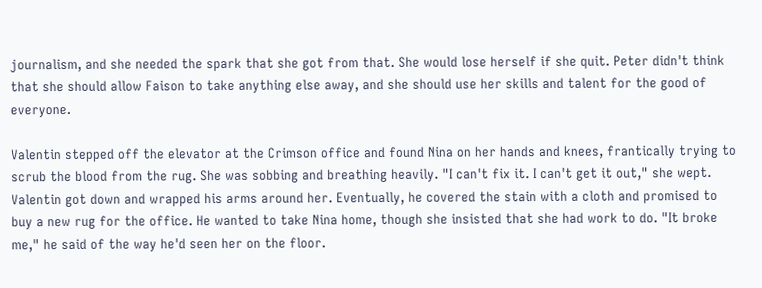journalism, and she needed the spark that she got from that. She would lose herself if she quit. Peter didn't think that she should allow Faison to take anything else away, and she should use her skills and talent for the good of everyone.

Valentin stepped off the elevator at the Crimson office and found Nina on her hands and knees, frantically trying to scrub the blood from the rug. She was sobbing and breathing heavily. "I can't fix it. I can't get it out," she wept. Valentin got down and wrapped his arms around her. Eventually, he covered the stain with a cloth and promised to buy a new rug for the office. He wanted to take Nina home, though she insisted that she had work to do. "It broke me," he said of the way he'd seen her on the floor.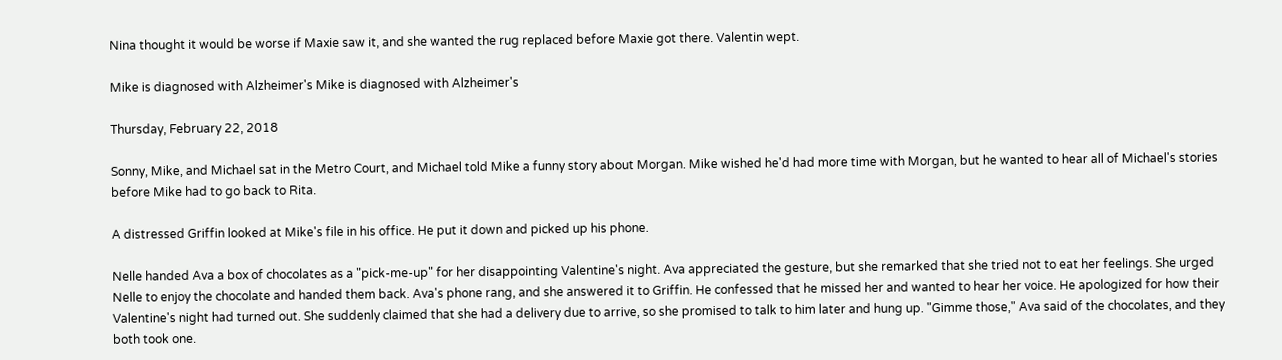Nina thought it would be worse if Maxie saw it, and she wanted the rug replaced before Maxie got there. Valentin wept.

Mike is diagnosed with Alzheimer's Mike is diagnosed with Alzheimer's

Thursday, February 22, 2018

Sonny, Mike, and Michael sat in the Metro Court, and Michael told Mike a funny story about Morgan. Mike wished he'd had more time with Morgan, but he wanted to hear all of Michael's stories before Mike had to go back to Rita.

A distressed Griffin looked at Mike's file in his office. He put it down and picked up his phone.

Nelle handed Ava a box of chocolates as a "pick-me-up" for her disappointing Valentine's night. Ava appreciated the gesture, but she remarked that she tried not to eat her feelings. She urged Nelle to enjoy the chocolate and handed them back. Ava's phone rang, and she answered it to Griffin. He confessed that he missed her and wanted to hear her voice. He apologized for how their Valentine's night had turned out. She suddenly claimed that she had a delivery due to arrive, so she promised to talk to him later and hung up. "Gimme those," Ava said of the chocolates, and they both took one.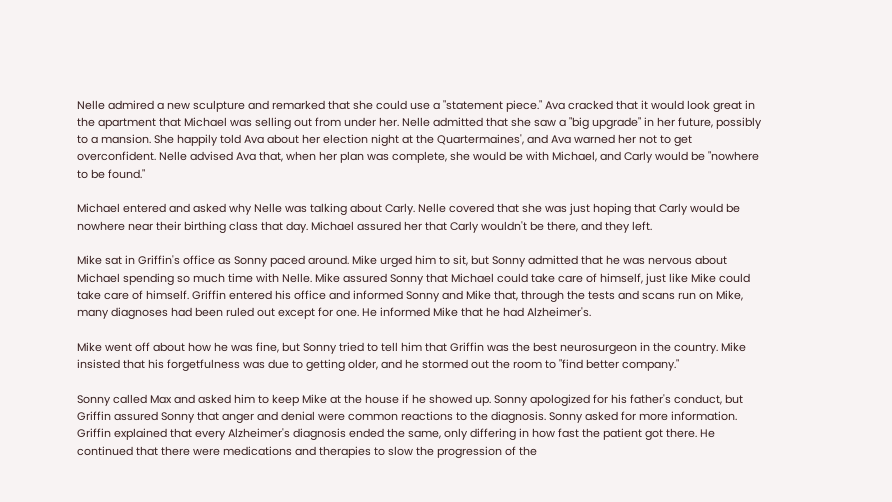Nelle admired a new sculpture and remarked that she could use a "statement piece." Ava cracked that it would look great in the apartment that Michael was selling out from under her. Nelle admitted that she saw a "big upgrade" in her future, possibly to a mansion. She happily told Ava about her election night at the Quartermaines', and Ava warned her not to get overconfident. Nelle advised Ava that, when her plan was complete, she would be with Michael, and Carly would be "nowhere to be found."

Michael entered and asked why Nelle was talking about Carly. Nelle covered that she was just hoping that Carly would be nowhere near their birthing class that day. Michael assured her that Carly wouldn't be there, and they left.

Mike sat in Griffin's office as Sonny paced around. Mike urged him to sit, but Sonny admitted that he was nervous about Michael spending so much time with Nelle. Mike assured Sonny that Michael could take care of himself, just like Mike could take care of himself. Griffin entered his office and informed Sonny and Mike that, through the tests and scans run on Mike, many diagnoses had been ruled out except for one. He informed Mike that he had Alzheimer's.

Mike went off about how he was fine, but Sonny tried to tell him that Griffin was the best neurosurgeon in the country. Mike insisted that his forgetfulness was due to getting older, and he stormed out the room to "find better company."

Sonny called Max and asked him to keep Mike at the house if he showed up. Sonny apologized for his father's conduct, but Griffin assured Sonny that anger and denial were common reactions to the diagnosis. Sonny asked for more information. Griffin explained that every Alzheimer's diagnosis ended the same, only differing in how fast the patient got there. He continued that there were medications and therapies to slow the progression of the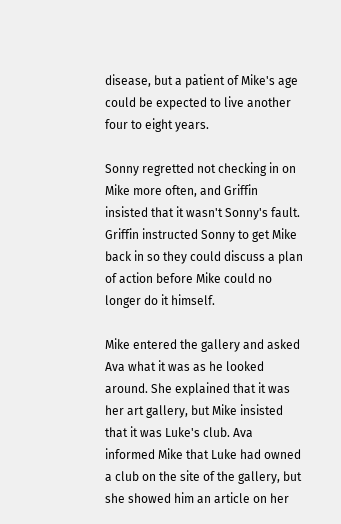disease, but a patient of Mike's age could be expected to live another four to eight years.

Sonny regretted not checking in on Mike more often, and Griffin insisted that it wasn't Sonny's fault. Griffin instructed Sonny to get Mike back in so they could discuss a plan of action before Mike could no longer do it himself.

Mike entered the gallery and asked Ava what it was as he looked around. She explained that it was her art gallery, but Mike insisted that it was Luke's club. Ava informed Mike that Luke had owned a club on the site of the gallery, but she showed him an article on her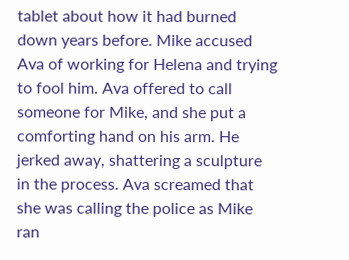tablet about how it had burned down years before. Mike accused Ava of working for Helena and trying to fool him. Ava offered to call someone for Mike, and she put a comforting hand on his arm. He jerked away, shattering a sculpture in the process. Ava screamed that she was calling the police as Mike ran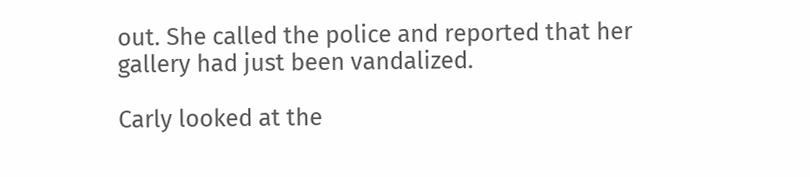out. She called the police and reported that her gallery had just been vandalized.

Carly looked at the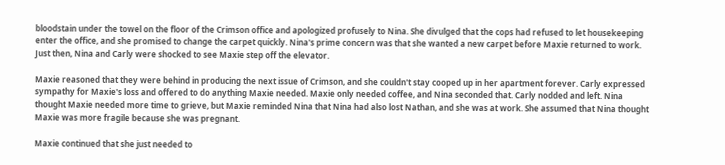bloodstain under the towel on the floor of the Crimson office and apologized profusely to Nina. She divulged that the cops had refused to let housekeeping enter the office, and she promised to change the carpet quickly. Nina's prime concern was that she wanted a new carpet before Maxie returned to work. Just then, Nina and Carly were shocked to see Maxie step off the elevator.

Maxie reasoned that they were behind in producing the next issue of Crimson, and she couldn't stay cooped up in her apartment forever. Carly expressed sympathy for Maxie's loss and offered to do anything Maxie needed. Maxie only needed coffee, and Nina seconded that. Carly nodded and left. Nina thought Maxie needed more time to grieve, but Maxie reminded Nina that Nina had also lost Nathan, and she was at work. She assumed that Nina thought Maxie was more fragile because she was pregnant.

Maxie continued that she just needed to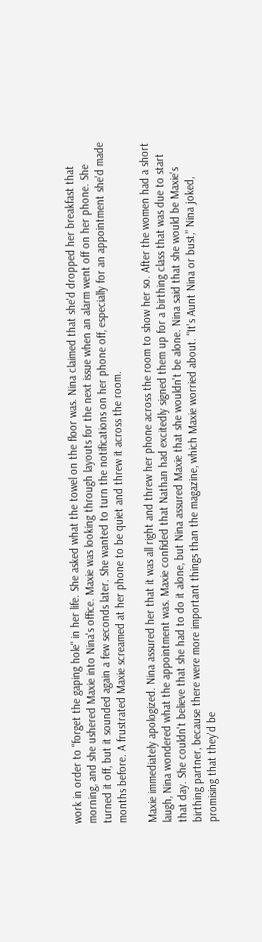work in order to "forget the gaping hole" in her life. She asked what the towel on the floor was. Nina claimed that she'd dropped her breakfast that morning, and she ushered Maxie into Nina's office. Maxie was looking through layouts for the next issue when an alarm went off on her phone. She turned it off, but it sounded again a few seconds later. She wanted to turn the notifications on her phone off, especially for an appointment she'd made months before. A frustrated Maxie screamed at her phone to be quiet and threw it across the room.

Maxie immediately apologized. Nina assured her that it was all right and threw her phone across the room to show her so. After the women had a short laugh, Nina wondered what the appointment was. Maxie confided that Nathan had excitedly signed them up for a birthing class that was due to start that day. She couldn't believe that she had to do it alone, but Nina assured Maxie that she wouldn't be alone. Nina said that she would be Maxie's birthing partner, because there were more important things than the magazine, which Maxie worried about. "It's Aunt Nina or bust," Nina joked, promising that they'd be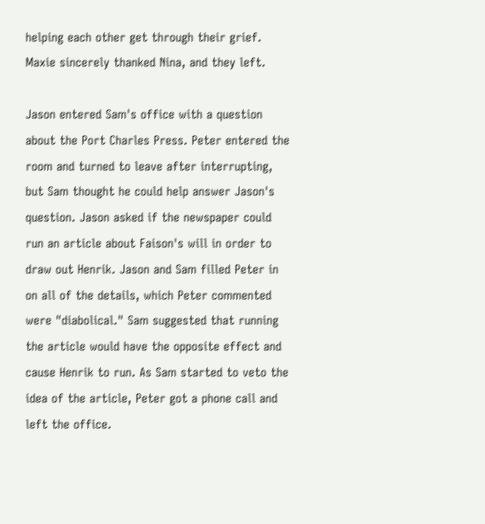helping each other get through their grief. Maxie sincerely thanked Nina, and they left.

Jason entered Sam's office with a question about the Port Charles Press. Peter entered the room and turned to leave after interrupting, but Sam thought he could help answer Jason's question. Jason asked if the newspaper could run an article about Faison's will in order to draw out Henrik. Jason and Sam filled Peter in on all of the details, which Peter commented were "diabolical." Sam suggested that running the article would have the opposite effect and cause Henrik to run. As Sam started to veto the idea of the article, Peter got a phone call and left the office.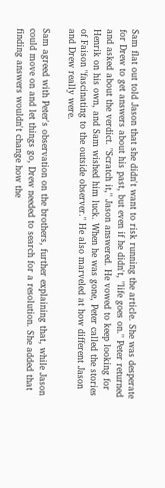Sam flat out told Jason that she didn't want to risk running the article. She was desperate for Drew to get answers about his past, but even if he didn't, "life goes on." Peter returned and asked about the verdict. "Scratch it," Jason answered. He vowed to keep looking for Henrik on his own, and Sam wished him luck. When he was gone, Peter called the stories of Faison "fascinating to the outside observer." He also marveled at how different Jason and Drew really were.

Sam agreed with Peter's observation on the brothers, further explaining that, while Jason could move on and let things go, Drew needed to search for a resolution. She added that finding answers wouldn't change how the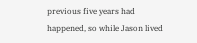previous five years had happened, so while Jason lived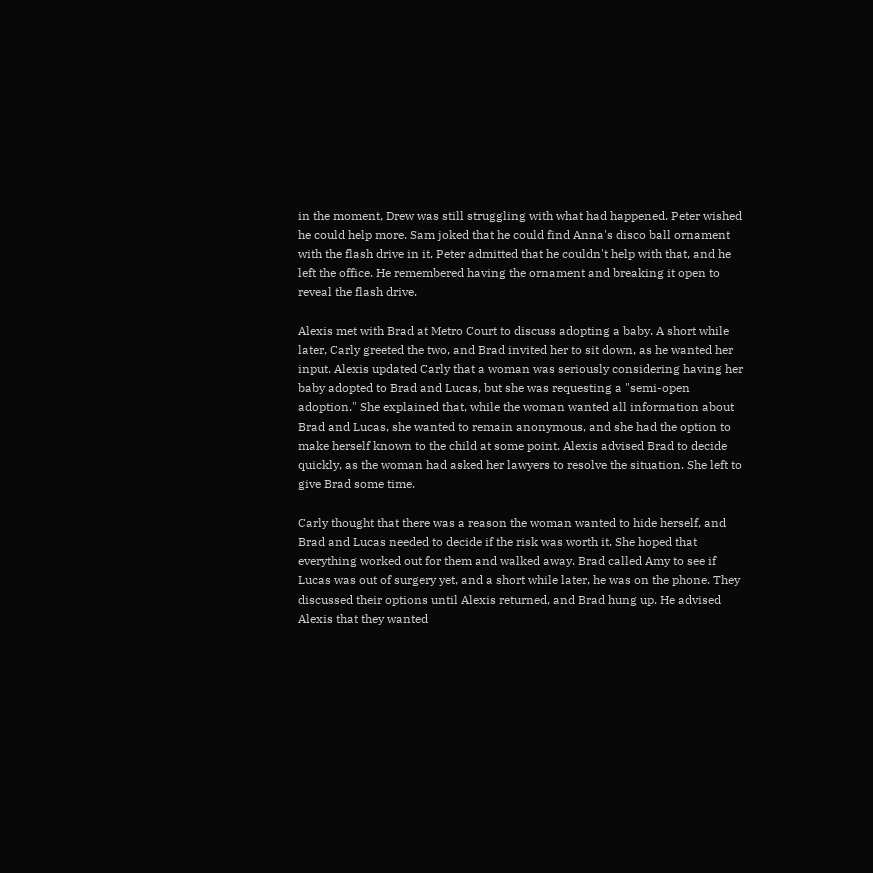in the moment, Drew was still struggling with what had happened. Peter wished he could help more. Sam joked that he could find Anna's disco ball ornament with the flash drive in it. Peter admitted that he couldn't help with that, and he left the office. He remembered having the ornament and breaking it open to reveal the flash drive.

Alexis met with Brad at Metro Court to discuss adopting a baby. A short while later, Carly greeted the two, and Brad invited her to sit down, as he wanted her input. Alexis updated Carly that a woman was seriously considering having her baby adopted to Brad and Lucas, but she was requesting a "semi-open adoption." She explained that, while the woman wanted all information about Brad and Lucas, she wanted to remain anonymous, and she had the option to make herself known to the child at some point. Alexis advised Brad to decide quickly, as the woman had asked her lawyers to resolve the situation. She left to give Brad some time.

Carly thought that there was a reason the woman wanted to hide herself, and Brad and Lucas needed to decide if the risk was worth it. She hoped that everything worked out for them and walked away. Brad called Amy to see if Lucas was out of surgery yet, and a short while later, he was on the phone. They discussed their options until Alexis returned, and Brad hung up. He advised Alexis that they wanted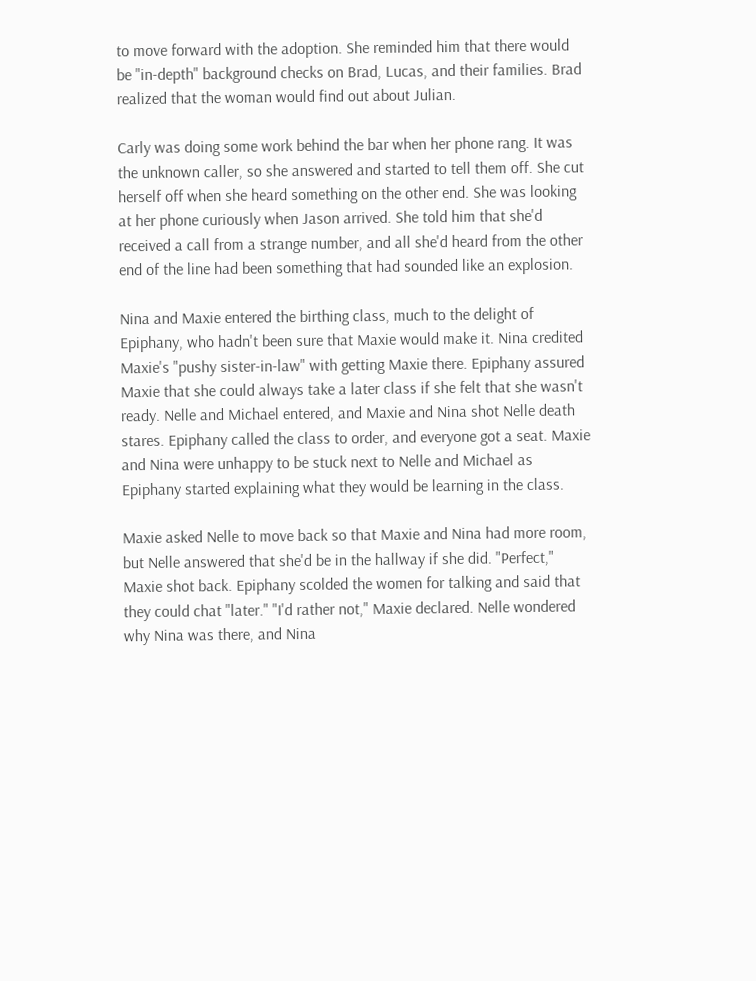to move forward with the adoption. She reminded him that there would be "in-depth" background checks on Brad, Lucas, and their families. Brad realized that the woman would find out about Julian.

Carly was doing some work behind the bar when her phone rang. It was the unknown caller, so she answered and started to tell them off. She cut herself off when she heard something on the other end. She was looking at her phone curiously when Jason arrived. She told him that she'd received a call from a strange number, and all she'd heard from the other end of the line had been something that had sounded like an explosion.

Nina and Maxie entered the birthing class, much to the delight of Epiphany, who hadn't been sure that Maxie would make it. Nina credited Maxie's "pushy sister-in-law" with getting Maxie there. Epiphany assured Maxie that she could always take a later class if she felt that she wasn't ready. Nelle and Michael entered, and Maxie and Nina shot Nelle death stares. Epiphany called the class to order, and everyone got a seat. Maxie and Nina were unhappy to be stuck next to Nelle and Michael as Epiphany started explaining what they would be learning in the class.

Maxie asked Nelle to move back so that Maxie and Nina had more room, but Nelle answered that she'd be in the hallway if she did. "Perfect," Maxie shot back. Epiphany scolded the women for talking and said that they could chat "later." "I'd rather not," Maxie declared. Nelle wondered why Nina was there, and Nina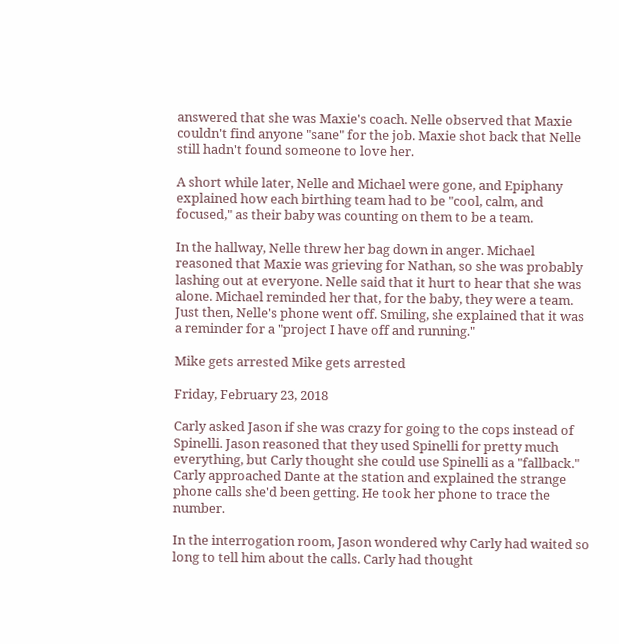answered that she was Maxie's coach. Nelle observed that Maxie couldn't find anyone "sane" for the job. Maxie shot back that Nelle still hadn't found someone to love her.

A short while later, Nelle and Michael were gone, and Epiphany explained how each birthing team had to be "cool, calm, and focused," as their baby was counting on them to be a team.

In the hallway, Nelle threw her bag down in anger. Michael reasoned that Maxie was grieving for Nathan, so she was probably lashing out at everyone. Nelle said that it hurt to hear that she was alone. Michael reminded her that, for the baby, they were a team. Just then, Nelle's phone went off. Smiling, she explained that it was a reminder for a "project I have off and running."

Mike gets arrested Mike gets arrested

Friday, February 23, 2018

Carly asked Jason if she was crazy for going to the cops instead of Spinelli. Jason reasoned that they used Spinelli for pretty much everything, but Carly thought she could use Spinelli as a "fallback." Carly approached Dante at the station and explained the strange phone calls she'd been getting. He took her phone to trace the number.

In the interrogation room, Jason wondered why Carly had waited so long to tell him about the calls. Carly had thought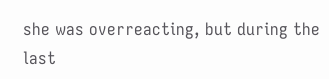she was overreacting, but during the last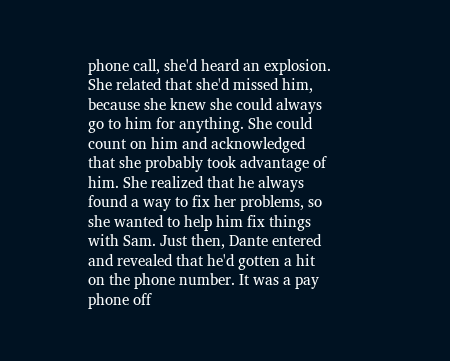phone call, she'd heard an explosion. She related that she'd missed him, because she knew she could always go to him for anything. She could count on him and acknowledged that she probably took advantage of him. She realized that he always found a way to fix her problems, so she wanted to help him fix things with Sam. Just then, Dante entered and revealed that he'd gotten a hit on the phone number. It was a pay phone off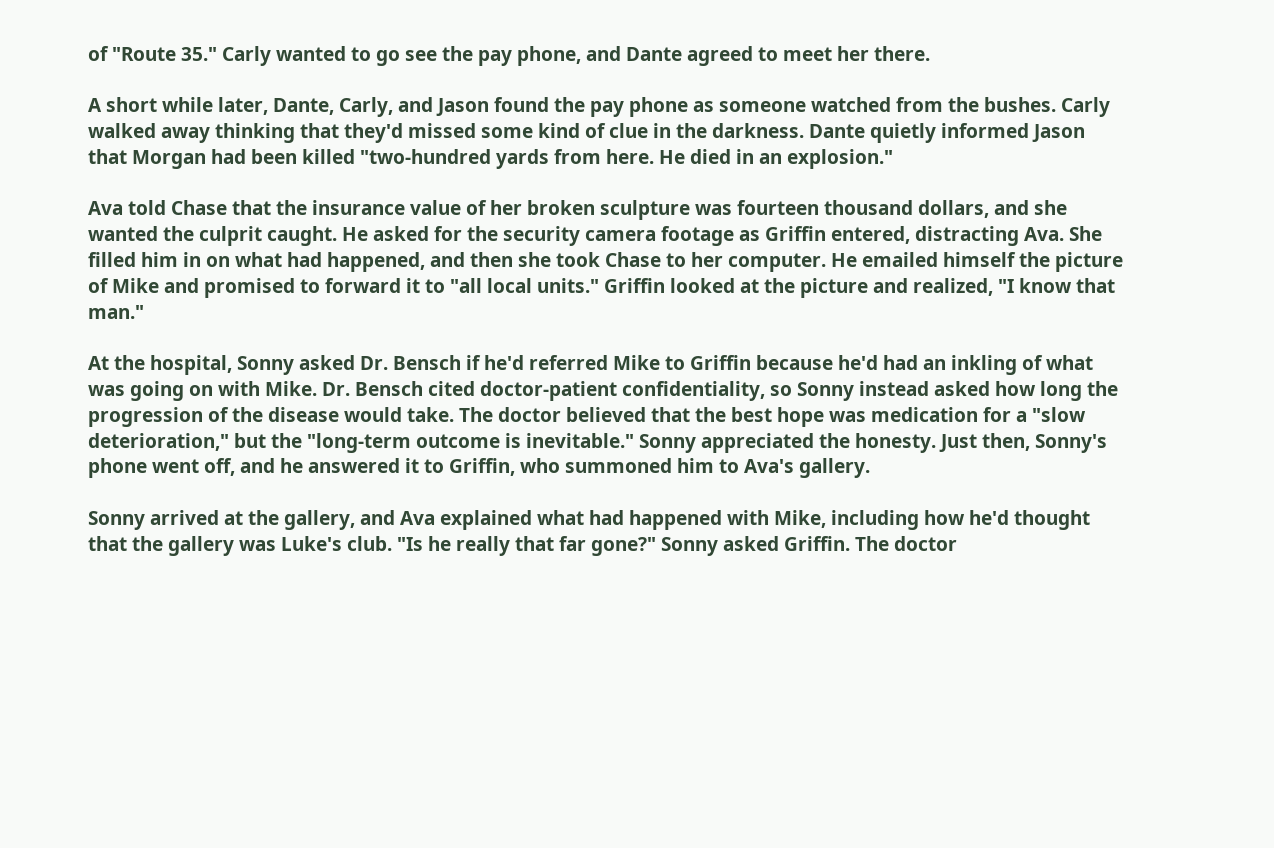of "Route 35." Carly wanted to go see the pay phone, and Dante agreed to meet her there.

A short while later, Dante, Carly, and Jason found the pay phone as someone watched from the bushes. Carly walked away thinking that they'd missed some kind of clue in the darkness. Dante quietly informed Jason that Morgan had been killed "two-hundred yards from here. He died in an explosion."

Ava told Chase that the insurance value of her broken sculpture was fourteen thousand dollars, and she wanted the culprit caught. He asked for the security camera footage as Griffin entered, distracting Ava. She filled him in on what had happened, and then she took Chase to her computer. He emailed himself the picture of Mike and promised to forward it to "all local units." Griffin looked at the picture and realized, "I know that man."

At the hospital, Sonny asked Dr. Bensch if he'd referred Mike to Griffin because he'd had an inkling of what was going on with Mike. Dr. Bensch cited doctor-patient confidentiality, so Sonny instead asked how long the progression of the disease would take. The doctor believed that the best hope was medication for a "slow deterioration," but the "long-term outcome is inevitable." Sonny appreciated the honesty. Just then, Sonny's phone went off, and he answered it to Griffin, who summoned him to Ava's gallery.

Sonny arrived at the gallery, and Ava explained what had happened with Mike, including how he'd thought that the gallery was Luke's club. "Is he really that far gone?" Sonny asked Griffin. The doctor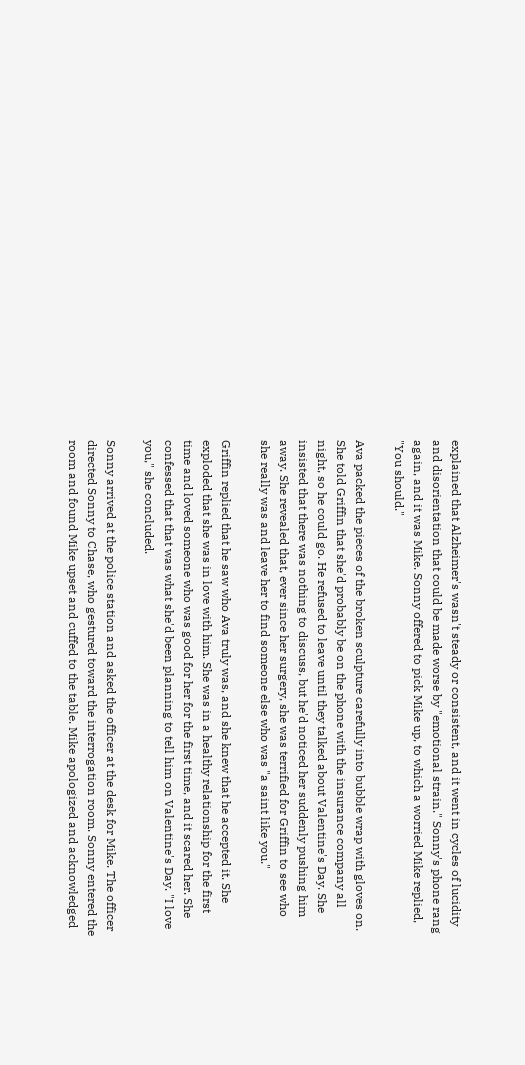explained that Alzheimer's wasn't steady or consistent, and it went in cycles of lucidity and disorientation that could be made worse by "emotional strain." Sonny's phone rang again, and it was Mike. Sonny offered to pick Mike up, to which a worried Mike replied, "You should."

Ava packed the pieces of the broken sculpture carefully into bubble wrap with gloves on. She told Griffin that she'd probably be on the phone with the insurance company all night, so he could go. He refused to leave until they talked about Valentine's Day. She insisted that there was nothing to discuss, but he'd noticed her suddenly pushing him away. She revealed that, ever since her surgery, she was terrified for Griffin to see who she really was and leave her to find someone else who was "a saint like you."

Griffin replied that he saw who Ava truly was, and she knew that he accepted it. She exploded that she was in love with him. She was in a healthy relationship for the first time and loved someone who was good for her for the first time, and it scared her. She confessed that that was what she'd been planning to tell him on Valentine's Day. "I love you," she concluded.

Sonny arrived at the police station and asked the officer at the desk for Mike. The officer directed Sonny to Chase, who gestured toward the interrogation room. Sonny entered the room and found Mike upset and cuffed to the table. Mike apologized and acknowledged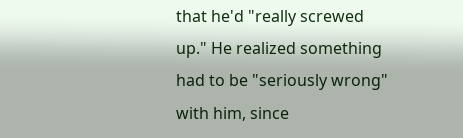that he'd "really screwed up." He realized something had to be "seriously wrong" with him, since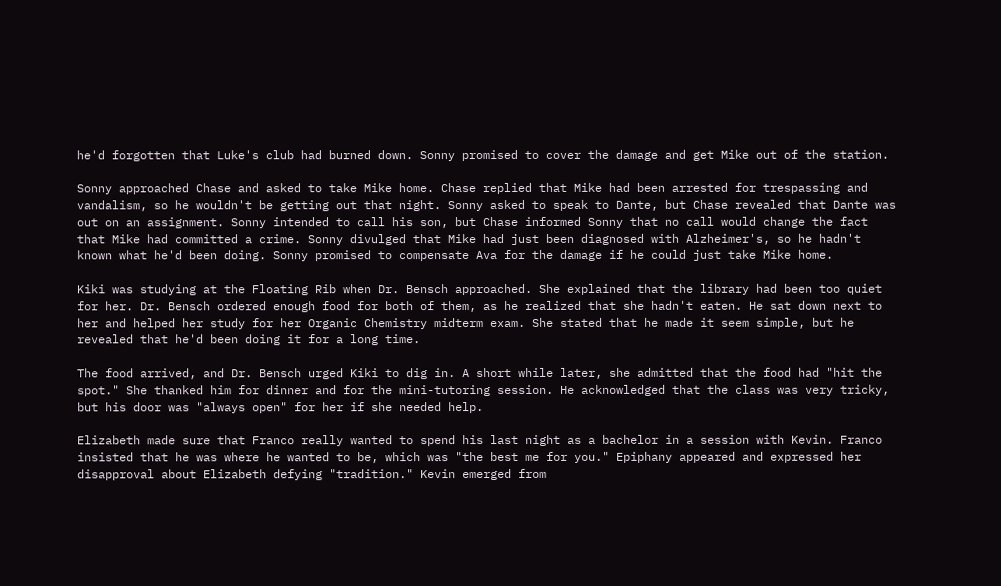he'd forgotten that Luke's club had burned down. Sonny promised to cover the damage and get Mike out of the station.

Sonny approached Chase and asked to take Mike home. Chase replied that Mike had been arrested for trespassing and vandalism, so he wouldn't be getting out that night. Sonny asked to speak to Dante, but Chase revealed that Dante was out on an assignment. Sonny intended to call his son, but Chase informed Sonny that no call would change the fact that Mike had committed a crime. Sonny divulged that Mike had just been diagnosed with Alzheimer's, so he hadn't known what he'd been doing. Sonny promised to compensate Ava for the damage if he could just take Mike home.

Kiki was studying at the Floating Rib when Dr. Bensch approached. She explained that the library had been too quiet for her. Dr. Bensch ordered enough food for both of them, as he realized that she hadn't eaten. He sat down next to her and helped her study for her Organic Chemistry midterm exam. She stated that he made it seem simple, but he revealed that he'd been doing it for a long time.

The food arrived, and Dr. Bensch urged Kiki to dig in. A short while later, she admitted that the food had "hit the spot." She thanked him for dinner and for the mini-tutoring session. He acknowledged that the class was very tricky, but his door was "always open" for her if she needed help.

Elizabeth made sure that Franco really wanted to spend his last night as a bachelor in a session with Kevin. Franco insisted that he was where he wanted to be, which was "the best me for you." Epiphany appeared and expressed her disapproval about Elizabeth defying "tradition." Kevin emerged from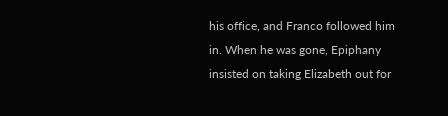his office, and Franco followed him in. When he was gone, Epiphany insisted on taking Elizabeth out for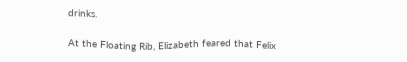drinks.

At the Floating Rib, Elizabeth feared that Felix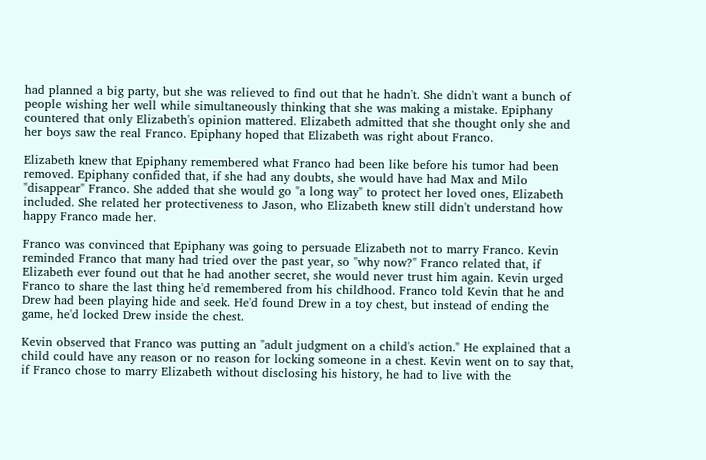had planned a big party, but she was relieved to find out that he hadn't. She didn't want a bunch of people wishing her well while simultaneously thinking that she was making a mistake. Epiphany countered that only Elizabeth's opinion mattered. Elizabeth admitted that she thought only she and her boys saw the real Franco. Epiphany hoped that Elizabeth was right about Franco.

Elizabeth knew that Epiphany remembered what Franco had been like before his tumor had been removed. Epiphany confided that, if she had any doubts, she would have had Max and Milo "disappear" Franco. She added that she would go "a long way" to protect her loved ones, Elizabeth included. She related her protectiveness to Jason, who Elizabeth knew still didn't understand how happy Franco made her.

Franco was convinced that Epiphany was going to persuade Elizabeth not to marry Franco. Kevin reminded Franco that many had tried over the past year, so "why now?" Franco related that, if Elizabeth ever found out that he had another secret, she would never trust him again. Kevin urged Franco to share the last thing he'd remembered from his childhood. Franco told Kevin that he and Drew had been playing hide and seek. He'd found Drew in a toy chest, but instead of ending the game, he'd locked Drew inside the chest.

Kevin observed that Franco was putting an "adult judgment on a child's action." He explained that a child could have any reason or no reason for locking someone in a chest. Kevin went on to say that, if Franco chose to marry Elizabeth without disclosing his history, he had to live with the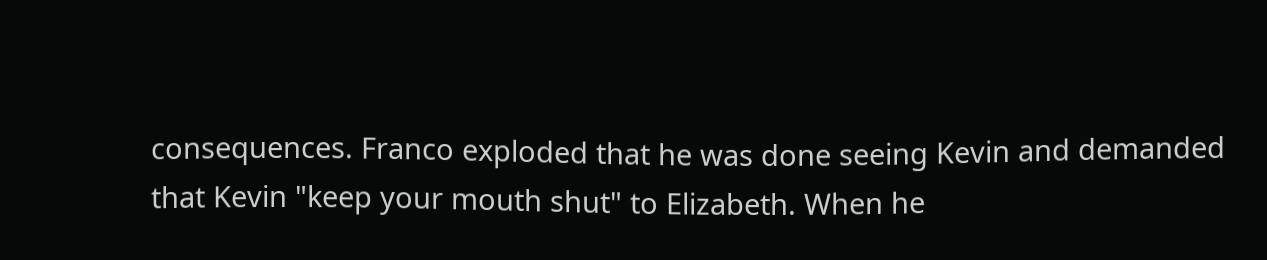consequences. Franco exploded that he was done seeing Kevin and demanded that Kevin "keep your mouth shut" to Elizabeth. When he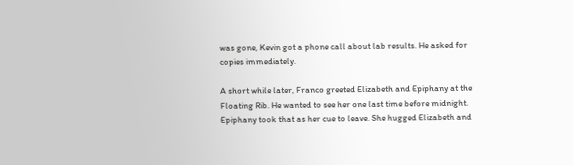was gone, Kevin got a phone call about lab results. He asked for copies immediately.

A short while later, Franco greeted Elizabeth and Epiphany at the Floating Rib. He wanted to see her one last time before midnight. Epiphany took that as her cue to leave. She hugged Elizabeth and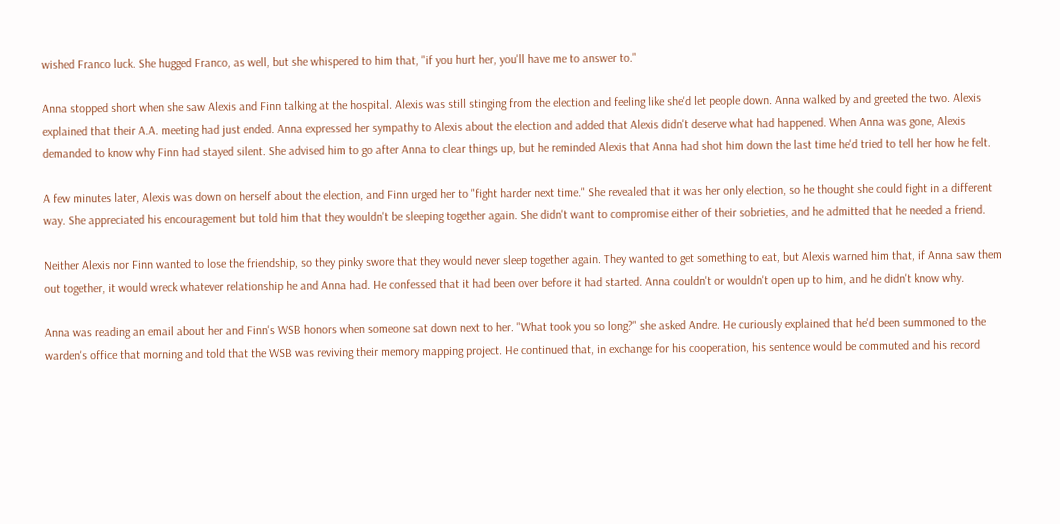wished Franco luck. She hugged Franco, as well, but she whispered to him that, "if you hurt her, you'll have me to answer to."

Anna stopped short when she saw Alexis and Finn talking at the hospital. Alexis was still stinging from the election and feeling like she'd let people down. Anna walked by and greeted the two. Alexis explained that their A.A. meeting had just ended. Anna expressed her sympathy to Alexis about the election and added that Alexis didn't deserve what had happened. When Anna was gone, Alexis demanded to know why Finn had stayed silent. She advised him to go after Anna to clear things up, but he reminded Alexis that Anna had shot him down the last time he'd tried to tell her how he felt.

A few minutes later, Alexis was down on herself about the election, and Finn urged her to "fight harder next time." She revealed that it was her only election, so he thought she could fight in a different way. She appreciated his encouragement but told him that they wouldn't be sleeping together again. She didn't want to compromise either of their sobrieties, and he admitted that he needed a friend.

Neither Alexis nor Finn wanted to lose the friendship, so they pinky swore that they would never sleep together again. They wanted to get something to eat, but Alexis warned him that, if Anna saw them out together, it would wreck whatever relationship he and Anna had. He confessed that it had been over before it had started. Anna couldn't or wouldn't open up to him, and he didn't know why.

Anna was reading an email about her and Finn's WSB honors when someone sat down next to her. "What took you so long?" she asked Andre. He curiously explained that he'd been summoned to the warden's office that morning and told that the WSB was reviving their memory mapping project. He continued that, in exchange for his cooperation, his sentence would be commuted and his record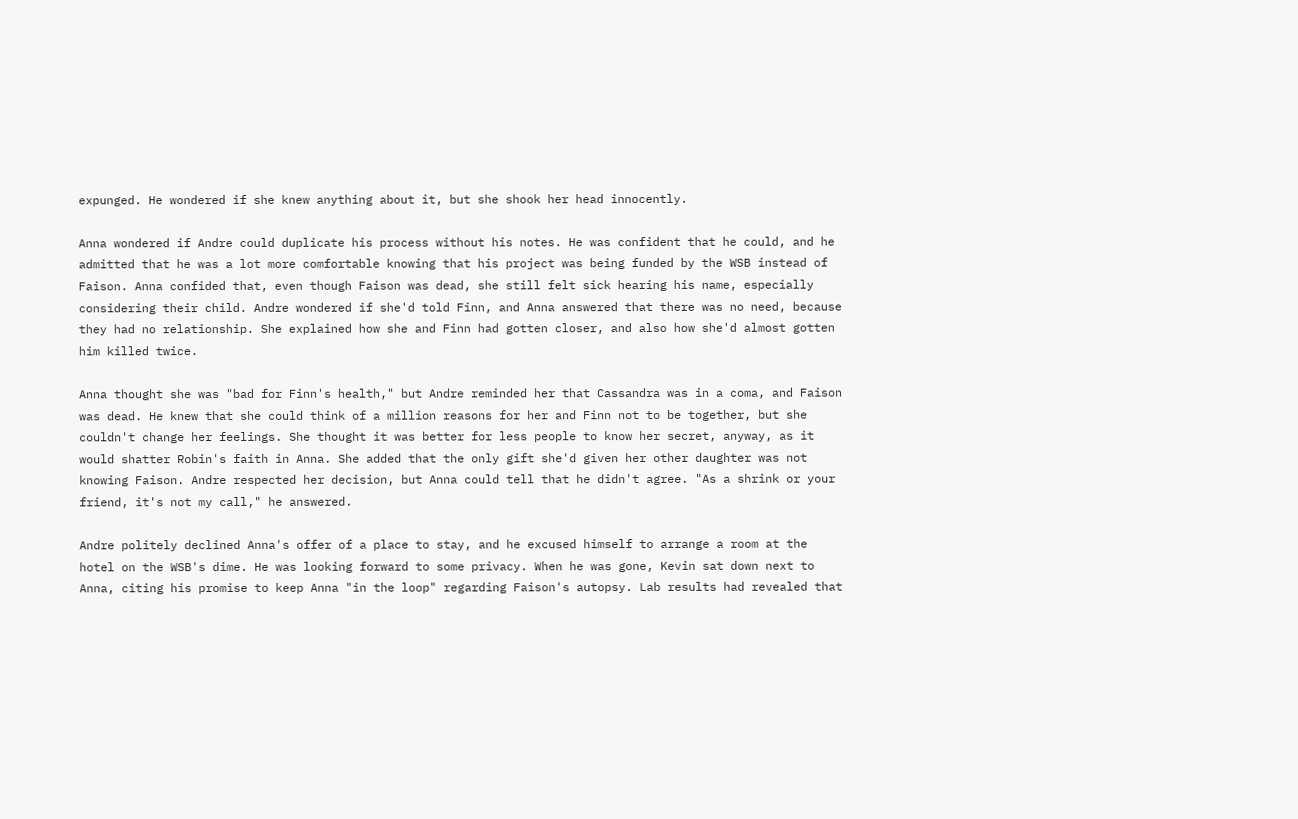expunged. He wondered if she knew anything about it, but she shook her head innocently.

Anna wondered if Andre could duplicate his process without his notes. He was confident that he could, and he admitted that he was a lot more comfortable knowing that his project was being funded by the WSB instead of Faison. Anna confided that, even though Faison was dead, she still felt sick hearing his name, especially considering their child. Andre wondered if she'd told Finn, and Anna answered that there was no need, because they had no relationship. She explained how she and Finn had gotten closer, and also how she'd almost gotten him killed twice.

Anna thought she was "bad for Finn's health," but Andre reminded her that Cassandra was in a coma, and Faison was dead. He knew that she could think of a million reasons for her and Finn not to be together, but she couldn't change her feelings. She thought it was better for less people to know her secret, anyway, as it would shatter Robin's faith in Anna. She added that the only gift she'd given her other daughter was not knowing Faison. Andre respected her decision, but Anna could tell that he didn't agree. "As a shrink or your friend, it's not my call," he answered.

Andre politely declined Anna's offer of a place to stay, and he excused himself to arrange a room at the hotel on the WSB's dime. He was looking forward to some privacy. When he was gone, Kevin sat down next to Anna, citing his promise to keep Anna "in the loop" regarding Faison's autopsy. Lab results had revealed that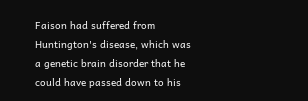Faison had suffered from Huntington's disease, which was a genetic brain disorder that he could have passed down to his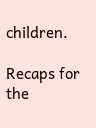children.

Recaps for the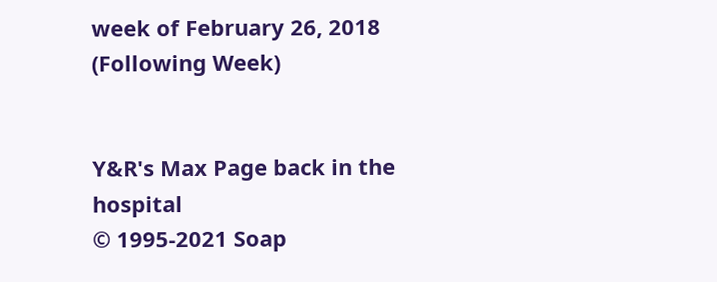week of February 26, 2018 (Following Week)


Y&R's Max Page back in the hospital
© 1995-2021 Soap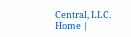Central, LLC. Home |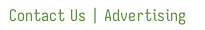Contact Us | Advertising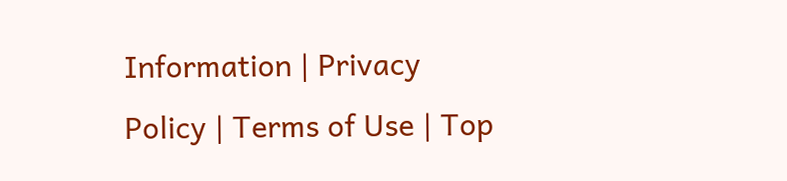Information | Privacy Policy | Terms of Use | Top